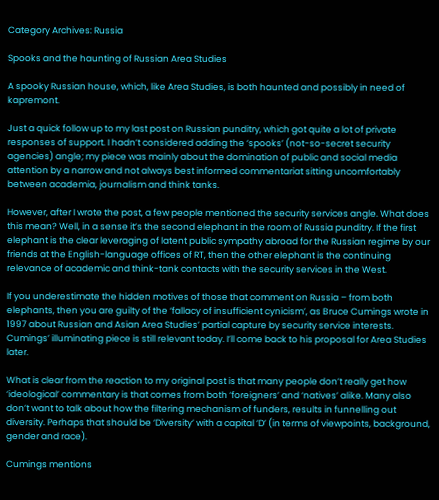Category Archives: Russia

Spooks and the haunting of Russian Area Studies

A spooky Russian house, which, like Area Studies, is both haunted and possibly in need of kapremont.

Just a quick follow up to my last post on Russian punditry, which got quite a lot of private responses of support. I hadn’t considered adding the ‘spooks’ (not-so-secret security agencies) angle; my piece was mainly about the domination of public and social media attention by a narrow and not always best informed commentariat sitting uncomfortably between academia, journalism and think tanks.

However, after I wrote the post, a few people mentioned the security services angle. What does this mean? Well, in a sense it’s the second elephant in the room of Russia punditry. If the first elephant is the clear leveraging of latent public sympathy abroad for the Russian regime by our friends at the English-language offices of RT, then the other elephant is the continuing relevance of academic and think-tank contacts with the security services in the West.

If you underestimate the hidden motives of those that comment on Russia – from both elephants, then you are guilty of the ‘fallacy of insufficient cynicism’, as Bruce Cumings wrote in 1997 about Russian and Asian Area Studies’ partial capture by security service interests.  Cumings’ illuminating piece is still relevant today. I’ll come back to his proposal for Area Studies later.

What is clear from the reaction to my original post is that many people don’t really get how ‘ideological’ commentary is that comes from both ‘foreigners’ and ‘natives’ alike. Many also don’t want to talk about how the filtering mechanism of funders, results in funnelling out diversity. Perhaps that should be ‘Diversity’ with a capital ‘D’ (in terms of viewpoints, background, gender and race).

Cumings mentions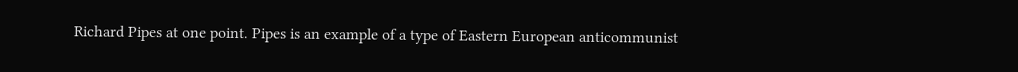Richard Pipes at one point. Pipes is an example of a type of Eastern European anticommunist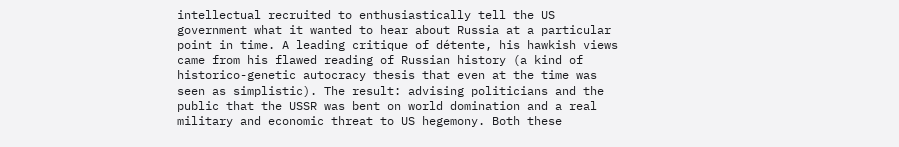intellectual recruited to enthusiastically tell the US government what it wanted to hear about Russia at a particular point in time. A leading critique of détente, his hawkish views came from his flawed reading of Russian history (a kind of historico-genetic autocracy thesis that even at the time was seen as simplistic). The result: advising politicians and the public that the USSR was bent on world domination and a real military and economic threat to US hegemony. Both these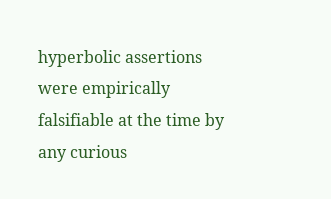hyperbolic assertions were empirically falsifiable at the time by any curious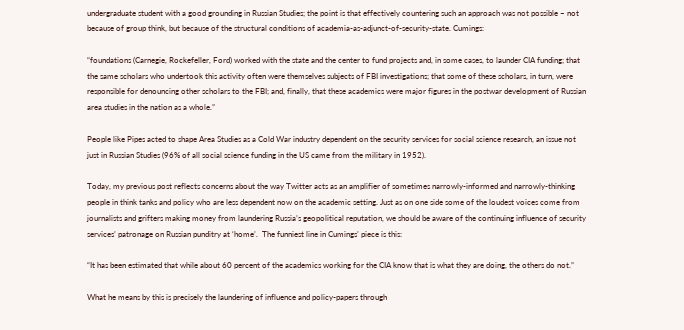undergraduate student with a good grounding in Russian Studies; the point is that effectively countering such an approach was not possible – not because of group think, but because of the structural conditions of academia-as-adjunct-of-security-state. Cumings:

“foundations (Carnegie, Rockefeller, Ford) worked with the state and the center to fund projects and, in some cases, to launder CIA funding; that the same scholars who undertook this activity often were themselves subjects of FBI investigations; that some of these scholars, in turn, were responsible for denouncing other scholars to the FBI; and, finally, that these academics were major figures in the postwar development of Russian area studies in the nation as a whole.”

People like Pipes acted to shape Area Studies as a Cold War industry dependent on the security services for social science research, an issue not just in Russian Studies (96% of all social science funding in the US came from the military in 1952).

Today, my previous post reflects concerns about the way Twitter acts as an amplifier of sometimes narrowly-informed and narrowly-thinking people in think tanks and policy who are less dependent now on the academic setting. Just as on one side some of the loudest voices come from journalists and grifters making money from laundering Russia’s geopolitical reputation, we should be aware of the continuing influence of security services’ patronage on Russian punditry at ‘home’.  The funniest line in Cumings’ piece is this:

“It has been estimated that while about 60 percent of the academics working for the CIA know that is what they are doing, the others do not.”

What he means by this is precisely the laundering of influence and policy-papers through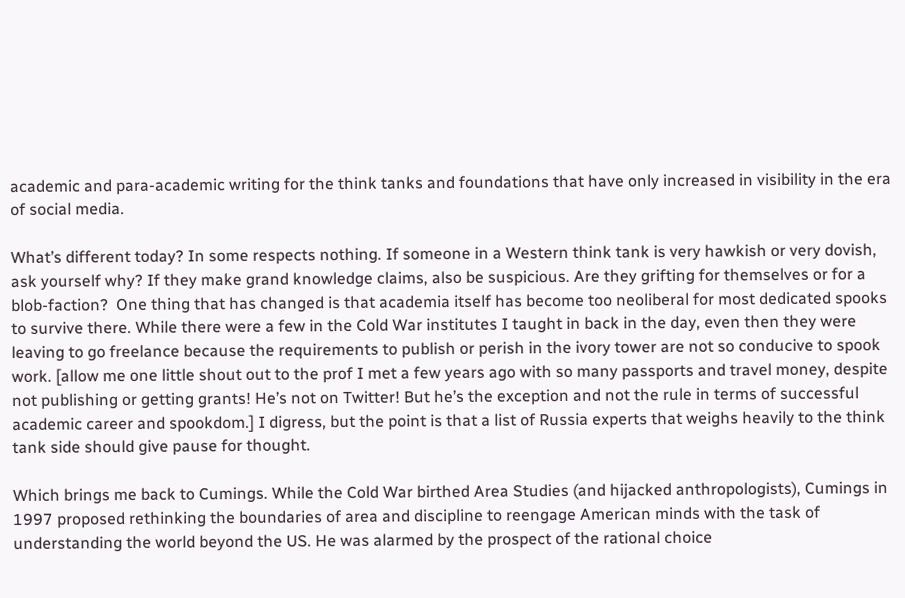academic and para-academic writing for the think tanks and foundations that have only increased in visibility in the era of social media.

What’s different today? In some respects nothing. If someone in a Western think tank is very hawkish or very dovish, ask yourself why? If they make grand knowledge claims, also be suspicious. Are they grifting for themselves or for a blob-faction?  One thing that has changed is that academia itself has become too neoliberal for most dedicated spooks to survive there. While there were a few in the Cold War institutes I taught in back in the day, even then they were leaving to go freelance because the requirements to publish or perish in the ivory tower are not so conducive to spook work. [allow me one little shout out to the prof I met a few years ago with so many passports and travel money, despite not publishing or getting grants! He’s not on Twitter! But he’s the exception and not the rule in terms of successful academic career and spookdom.] I digress, but the point is that a list of Russia experts that weighs heavily to the think tank side should give pause for thought.

Which brings me back to Cumings. While the Cold War birthed Area Studies (and hijacked anthropologists), Cumings in 1997 proposed rethinking the boundaries of area and discipline to reengage American minds with the task of understanding the world beyond the US. He was alarmed by the prospect of the rational choice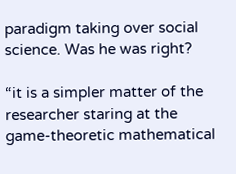paradigm taking over social science. Was he was right?

“it is a simpler matter of the researcher staring at the game-theoretic mathematical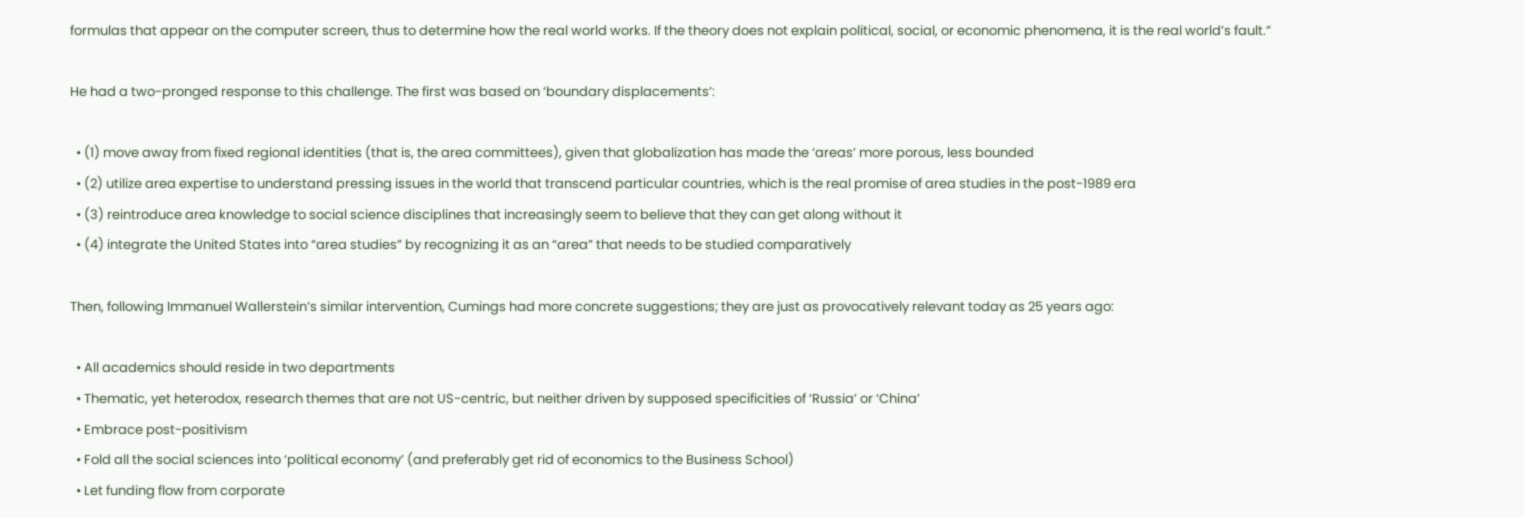formulas that appear on the computer screen, thus to determine how the real world works. If the theory does not explain political, social, or economic phenomena, it is the real world’s fault.”

He had a two-pronged response to this challenge. The first was based on ‘boundary displacements’:

  • (1) move away from fixed regional identities (that is, the area committees), given that globalization has made the ‘areas’ more porous, less bounded
  • (2) utilize area expertise to understand pressing issues in the world that transcend particular countries, which is the real promise of area studies in the post-1989 era
  • (3) reintroduce area knowledge to social science disciplines that increasingly seem to believe that they can get along without it
  • (4) integrate the United States into “area studies” by recognizing it as an “area” that needs to be studied comparatively

Then, following Immanuel Wallerstein’s similar intervention, Cumings had more concrete suggestions; they are just as provocatively relevant today as 25 years ago:

  • All academics should reside in two departments
  • Thematic, yet heterodox, research themes that are not US-centric, but neither driven by supposed specificities of ‘Russia’ or ‘China’
  • Embrace post-positivism
  • Fold all the social sciences into ‘political economy’ (and preferably get rid of economics to the Business School)
  • Let funding flow from corporate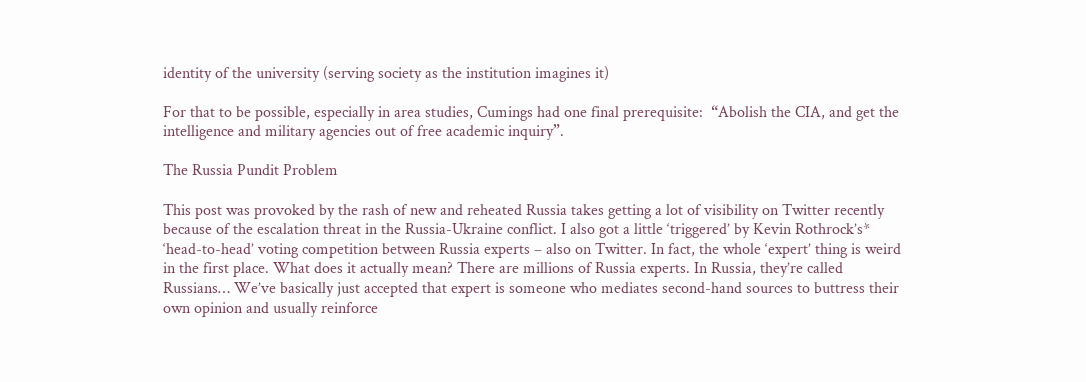identity of the university (serving society as the institution imagines it)

For that to be possible, especially in area studies, Cumings had one final prerequisite:  “Abolish the CIA, and get the intelligence and military agencies out of free academic inquiry”.

The Russia Pundit Problem

This post was provoked by the rash of new and reheated Russia takes getting a lot of visibility on Twitter recently because of the escalation threat in the Russia-Ukraine conflict. I also got a little ‘triggered’ by Kevin Rothrock’s* ‘head-to-head’ voting competition between Russia experts – also on Twitter. In fact, the whole ‘expert’ thing is weird in the first place. What does it actually mean? There are millions of Russia experts. In Russia, they’re called Russians… We’ve basically just accepted that expert is someone who mediates second-hand sources to buttress their own opinion and usually reinforce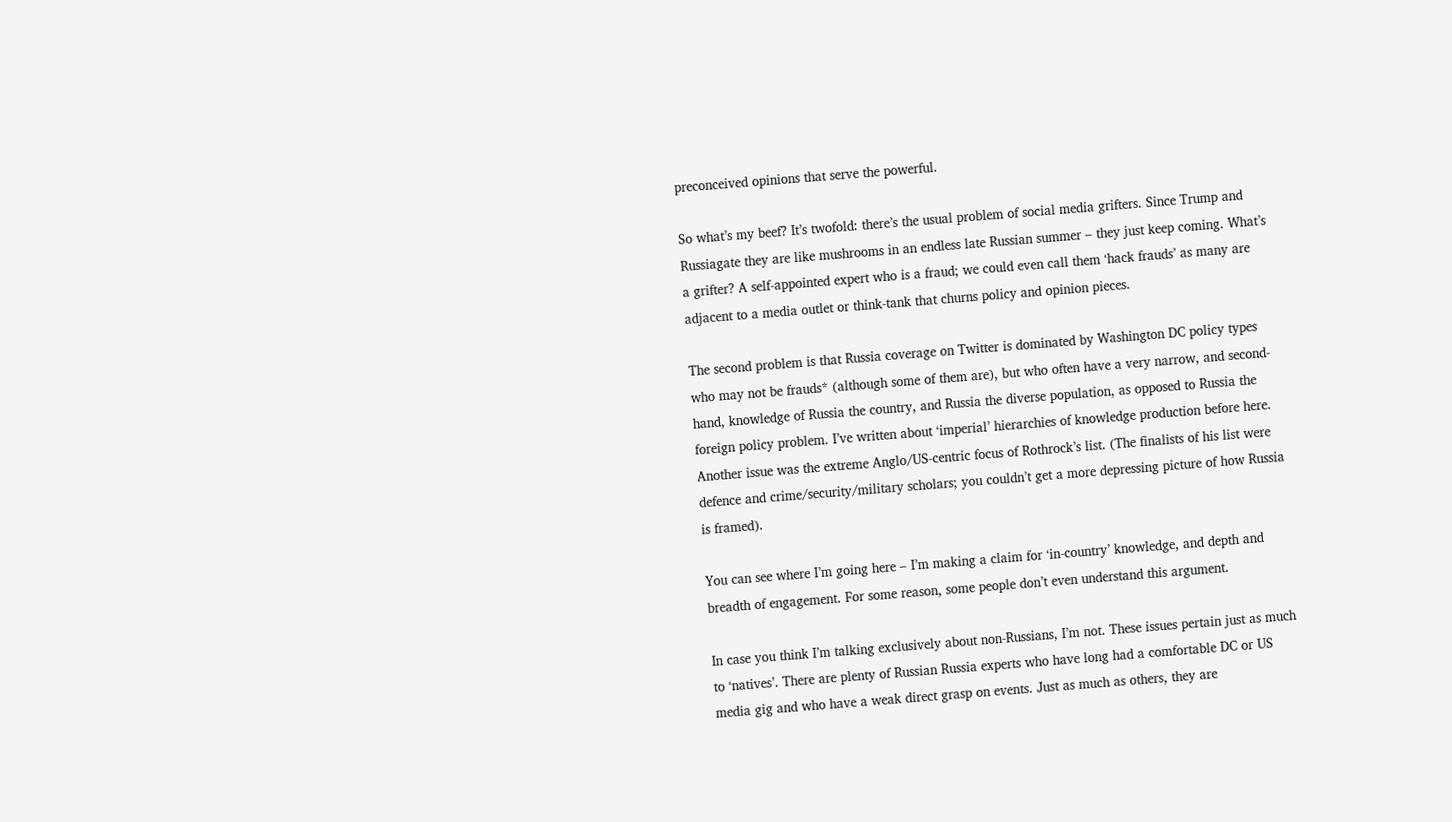preconceived opinions that serve the powerful.

So what’s my beef? It’s twofold: there’s the usual problem of social media grifters. Since Trump and Russiagate they are like mushrooms in an endless late Russian summer – they just keep coming. What’s a grifter? A self-appointed expert who is a fraud; we could even call them ‘hack frauds’ as many are adjacent to a media outlet or think-tank that churns policy and opinion pieces.

The second problem is that Russia coverage on Twitter is dominated by Washington DC policy types who may not be frauds* (although some of them are), but who often have a very narrow, and second-hand, knowledge of Russia the country, and Russia the diverse population, as opposed to Russia the foreign policy problem. I’ve written about ‘imperial’ hierarchies of knowledge production before here. Another issue was the extreme Anglo/US-centric focus of Rothrock’s list. (The finalists of his list were defence and crime/security/military scholars; you couldn’t get a more depressing picture of how Russia is framed).

You can see where I’m going here – I’m making a claim for ‘in-country’ knowledge, and depth and breadth of engagement. For some reason, some people don’t even understand this argument.

In case you think I’m talking exclusively about non-Russians, I’m not. These issues pertain just as much to ‘natives’. There are plenty of Russian Russia experts who have long had a comfortable DC or US media gig and who have a weak direct grasp on events. Just as much as others, they are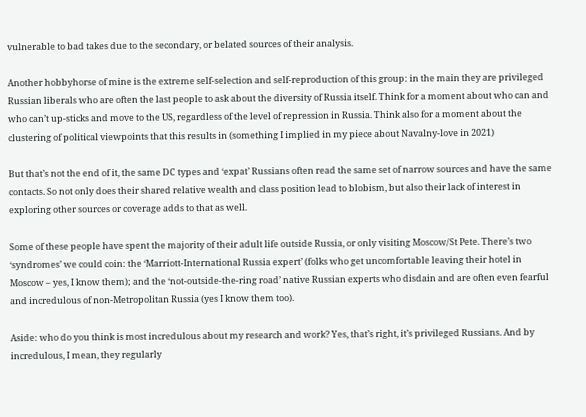vulnerable to bad takes due to the secondary, or belated sources of their analysis.

Another hobbyhorse of mine is the extreme self-selection and self-reproduction of this group: in the main they are privileged Russian liberals who are often the last people to ask about the diversity of Russia itself. Think for a moment about who can and who can’t up-sticks and move to the US, regardless of the level of repression in Russia. Think also for a moment about the clustering of political viewpoints that this results in (something I implied in my piece about Navalny-love in 2021)

But that’s not the end of it, the same DC types and ‘expat’ Russians often read the same set of narrow sources and have the same contacts. So not only does their shared relative wealth and class position lead to blobism, but also their lack of interest in exploring other sources or coverage adds to that as well.

Some of these people have spent the majority of their adult life outside Russia, or only visiting Moscow/St Pete. There’s two ‘syndromes’ we could coin: the ‘Marriott-International Russia expert’ (folks who get uncomfortable leaving their hotel in Moscow – yes, I know them); and the ‘not-outside-the-ring road’ native Russian experts who disdain and are often even fearful and incredulous of non-Metropolitan Russia (yes I know them too).

Aside: who do you think is most incredulous about my research and work? Yes, that’s right, it’s privileged Russians. And by incredulous, I mean, they regularly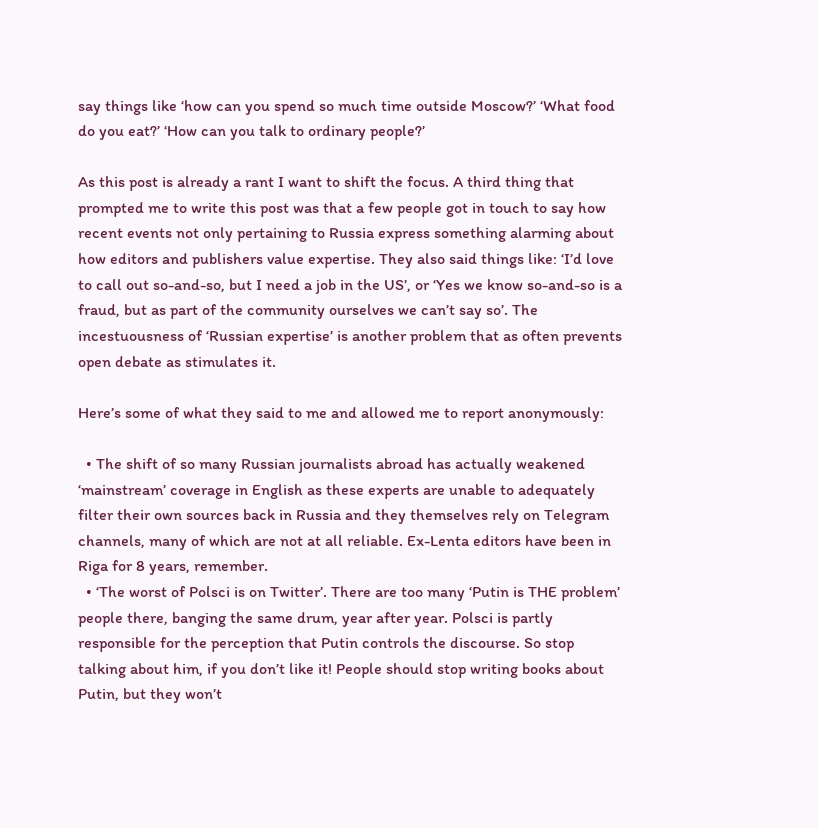say things like ‘how can you spend so much time outside Moscow?’ ‘What food do you eat?’ ‘How can you talk to ordinary people?’

As this post is already a rant I want to shift the focus. A third thing that prompted me to write this post was that a few people got in touch to say how recent events not only pertaining to Russia express something alarming about how editors and publishers value expertise. They also said things like: ‘I’d love to call out so-and-so, but I need a job in the US’, or ‘Yes we know so-and-so is a fraud, but as part of the community ourselves we can’t say so’. The incestuousness of ‘Russian expertise’ is another problem that as often prevents open debate as stimulates it.

Here’s some of what they said to me and allowed me to report anonymously:

  • The shift of so many Russian journalists abroad has actually weakened ‘mainstream’ coverage in English as these experts are unable to adequately filter their own sources back in Russia and they themselves rely on Telegram channels, many of which are not at all reliable. Ex-Lenta editors have been in Riga for 8 years, remember.
  • ‘The worst of Polsci is on Twitter’. There are too many ‘Putin is THE problem’ people there, banging the same drum, year after year. Polsci is partly responsible for the perception that Putin controls the discourse. So stop talking about him, if you don’t like it! People should stop writing books about Putin, but they won’t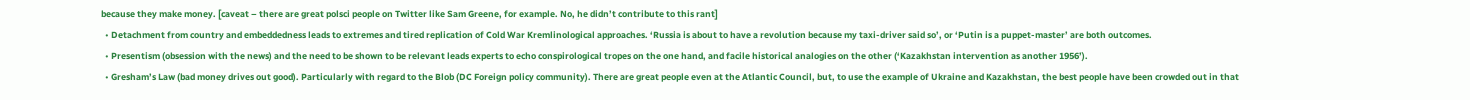because they make money. [caveat – there are great polsci people on Twitter like Sam Greene, for example. No, he didn’t contribute to this rant]
  • Detachment from country and embeddedness leads to extremes and tired replication of Cold War Kremlinological approaches. ‘Russia is about to have a revolution because my taxi-driver said so’, or ‘Putin is a puppet-master’ are both outcomes.
  • Presentism (obsession with the news) and the need to be shown to be relevant leads experts to echo conspirological tropes on the one hand, and facile historical analogies on the other (‘Kazakhstan intervention as another 1956’).
  • Gresham’s Law (bad money drives out good). Particularly with regard to the Blob (DC Foreign policy community). There are great people even at the Atlantic Council, but, to use the example of Ukraine and Kazakhstan, the best people have been crowded out in that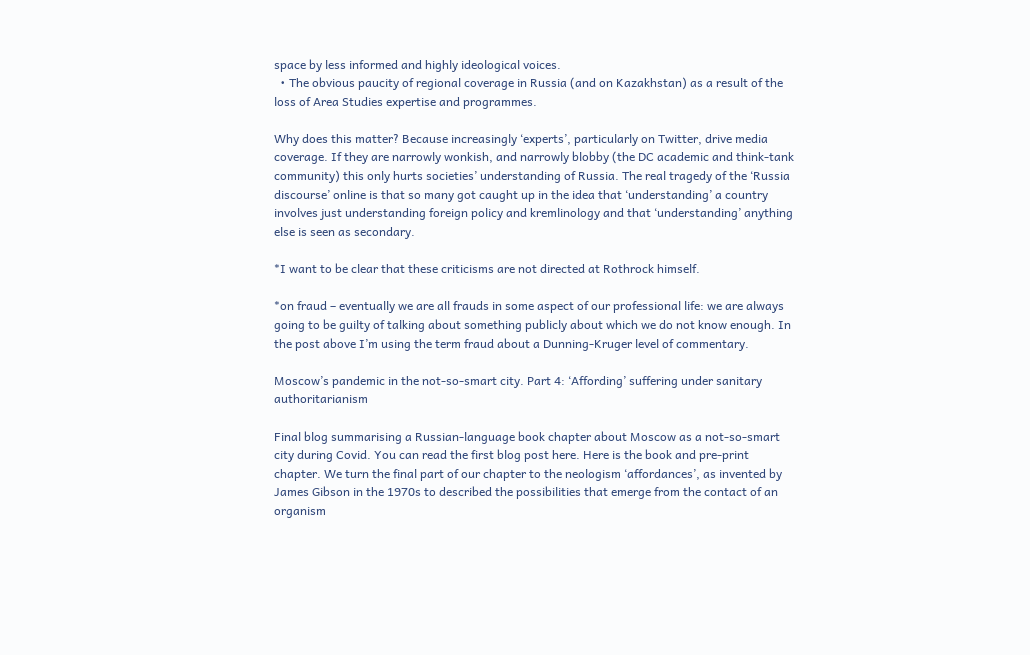space by less informed and highly ideological voices.
  • The obvious paucity of regional coverage in Russia (and on Kazakhstan) as a result of the loss of Area Studies expertise and programmes.

Why does this matter? Because increasingly ‘experts’, particularly on Twitter, drive media coverage. If they are narrowly wonkish, and narrowly blobby (the DC academic and think-tank community) this only hurts societies’ understanding of Russia. The real tragedy of the ‘Russia discourse’ online is that so many got caught up in the idea that ‘understanding’ a country involves just understanding foreign policy and kremlinology and that ‘understanding’ anything else is seen as secondary.

*I want to be clear that these criticisms are not directed at Rothrock himself.

*on fraud – eventually we are all frauds in some aspect of our professional life: we are always going to be guilty of talking about something publicly about which we do not know enough. In the post above I’m using the term fraud about a Dunning-Kruger level of commentary.

Moscow’s pandemic in the not-so-smart city. Part 4: ‘Affording’ suffering under sanitary authoritarianism

Final blog summarising a Russian-language book chapter about Moscow as a not-so-smart city during Covid. You can read the first blog post here. Here is the book and pre-print chapter. We turn the final part of our chapter to the neologism ‘affordances’, as invented by James Gibson in the 1970s to described the possibilities that emerge from the contact of an organism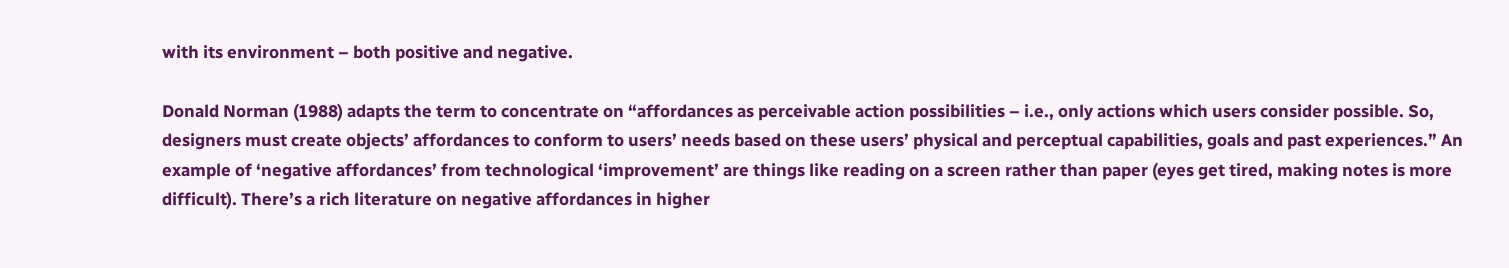with its environment – both positive and negative.

Donald Norman (1988) adapts the term to concentrate on “affordances as perceivable action possibilities – i.e., only actions which users consider possible. So, designers must create objects’ affordances to conform to users’ needs based on these users’ physical and perceptual capabilities, goals and past experiences.” An example of ‘negative affordances’ from technological ‘improvement’ are things like reading on a screen rather than paper (eyes get tired, making notes is more difficult). There’s a rich literature on negative affordances in higher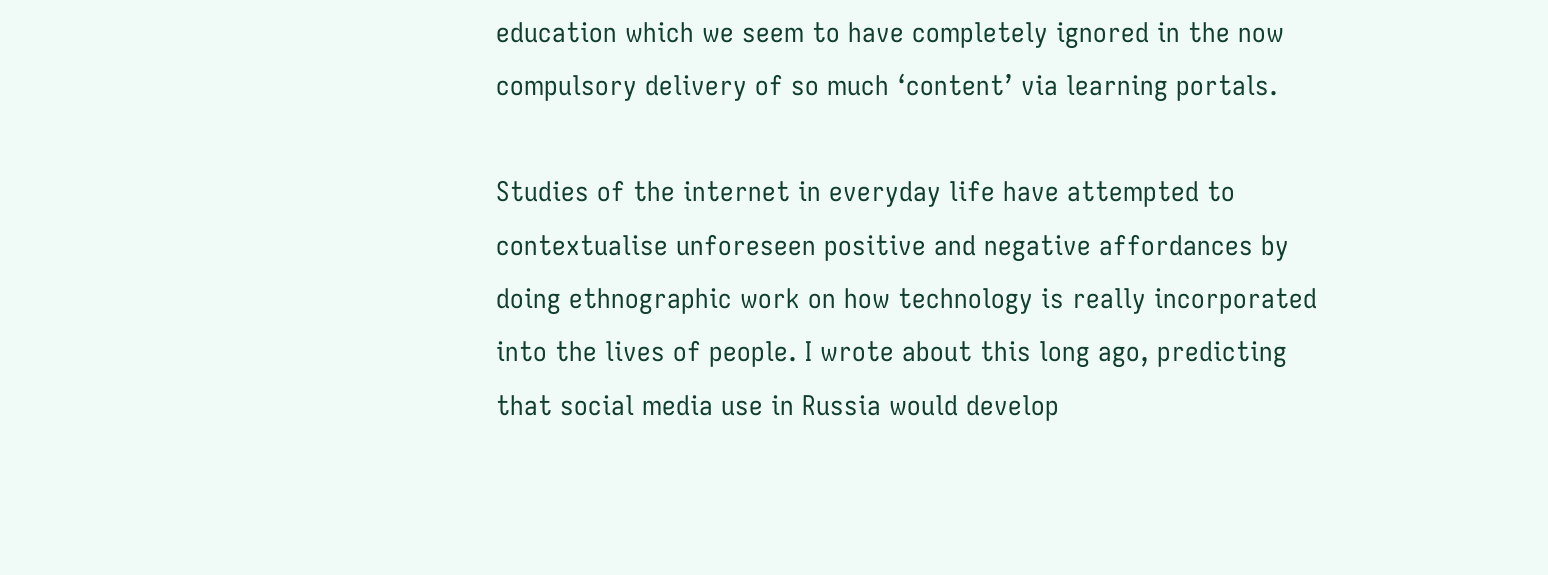education which we seem to have completely ignored in the now compulsory delivery of so much ‘content’ via learning portals.

Studies of the internet in everyday life have attempted to contextualise unforeseen positive and negative affordances by doing ethnographic work on how technology is really incorporated into the lives of people. I wrote about this long ago, predicting that social media use in Russia would develop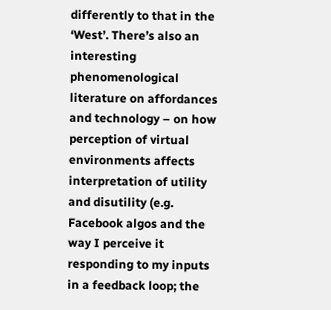differently to that in the ‘West’. There’s also an interesting phenomenological literature on affordances and technology – on how perception of virtual environments affects interpretation of utility and disutility (e.g. Facebook algos and the way I perceive it responding to my inputs in a feedback loop; the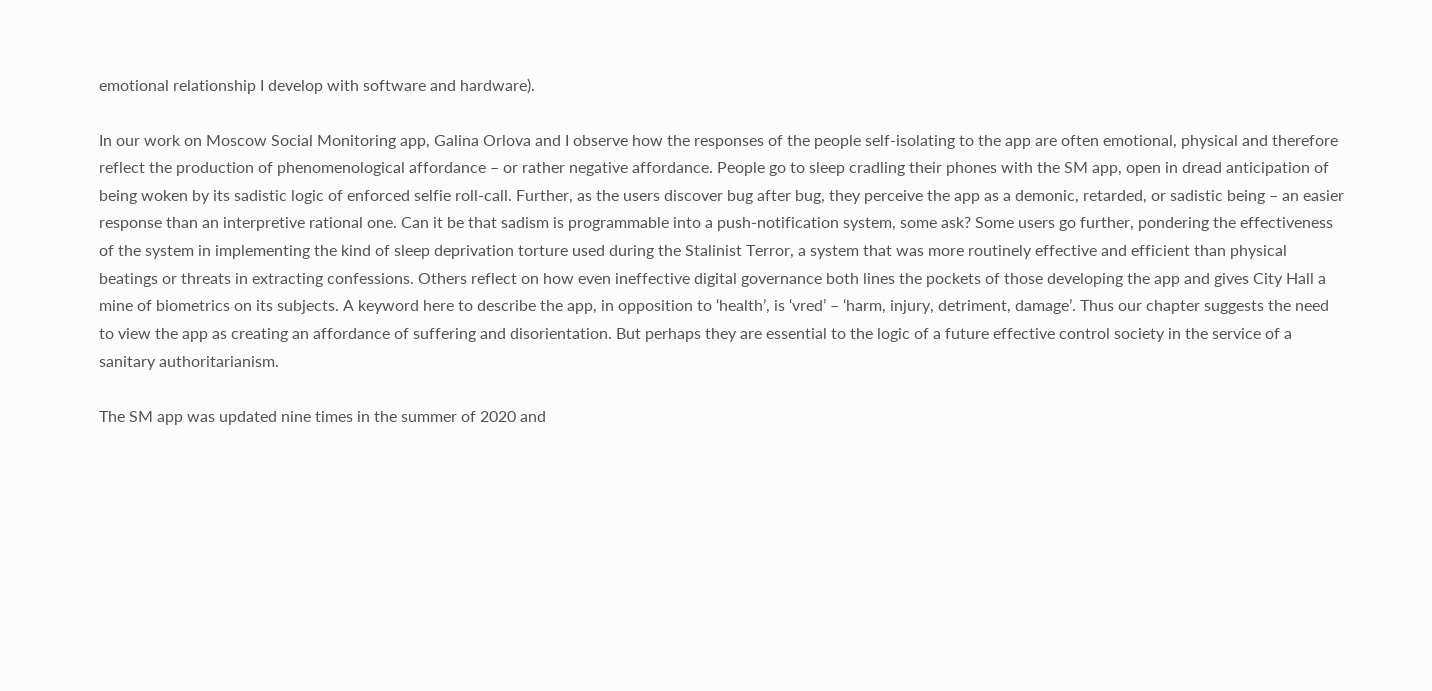emotional relationship I develop with software and hardware).

In our work on Moscow Social Monitoring app, Galina Orlova and I observe how the responses of the people self-isolating to the app are often emotional, physical and therefore reflect the production of phenomenological affordance – or rather negative affordance. People go to sleep cradling their phones with the SM app, open in dread anticipation of being woken by its sadistic logic of enforced selfie roll-call. Further, as the users discover bug after bug, they perceive the app as a demonic, retarded, or sadistic being – an easier response than an interpretive rational one. Can it be that sadism is programmable into a push-notification system, some ask? Some users go further, pondering the effectiveness of the system in implementing the kind of sleep deprivation torture used during the Stalinist Terror, a system that was more routinely effective and efficient than physical beatings or threats in extracting confessions. Others reflect on how even ineffective digital governance both lines the pockets of those developing the app and gives City Hall a mine of biometrics on its subjects. A keyword here to describe the app, in opposition to ‘health’, is ‘vred’ – ‘harm, injury, detriment, damage’. Thus our chapter suggests the need to view the app as creating an affordance of suffering and disorientation. But perhaps they are essential to the logic of a future effective control society in the service of a sanitary authoritarianism.

The SM app was updated nine times in the summer of 2020 and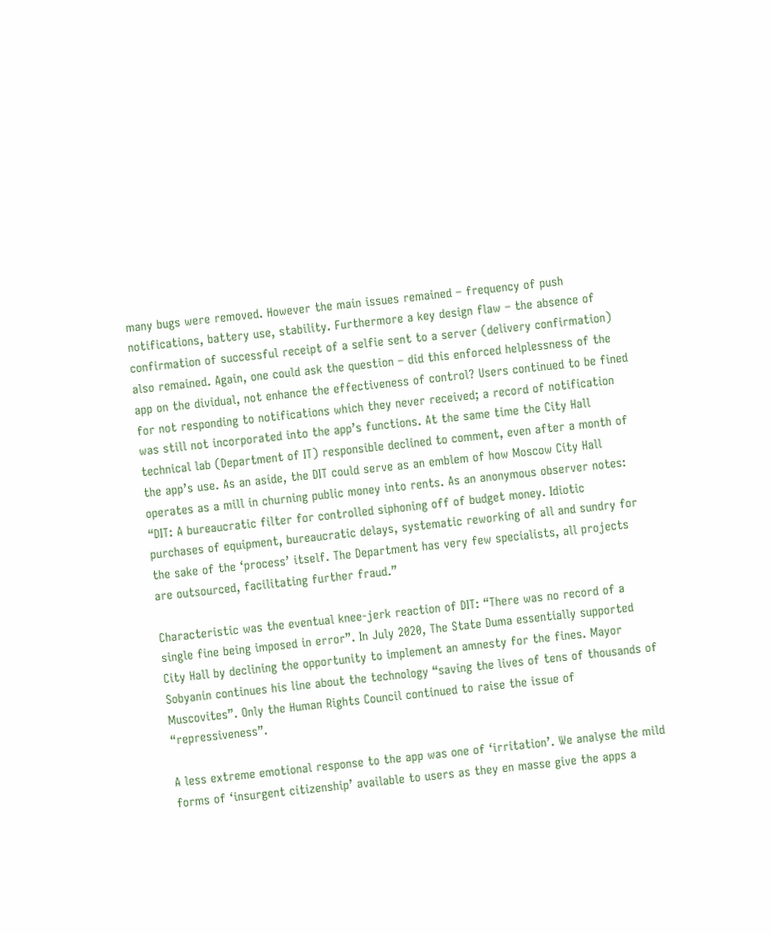many bugs were removed. However the main issues remained – frequency of push notifications, battery use, stability. Furthermore a key design flaw – the absence of confirmation of successful receipt of a selfie sent to a server (delivery confirmation) also remained. Again, one could ask the question – did this enforced helplessness of the app on the dividual, not enhance the effectiveness of control? Users continued to be fined for not responding to notifications which they never received; a record of notification was still not incorporated into the app’s functions. At the same time the City Hall technical lab (Department of IT) responsible declined to comment, even after a month of the app’s use. As an aside, the DIT could serve as an emblem of how Moscow City Hall operates as a mill in churning public money into rents. As an anonymous observer notes: “DIT: A bureaucratic filter for controlled siphoning off of budget money. Idiotic purchases of equipment, bureaucratic delays, systematic reworking of all and sundry for the sake of the ‘process’ itself. The Department has very few specialists, all projects are outsourced, facilitating further fraud.”

Characteristic was the eventual knee-jerk reaction of DIT: “There was no record of a single fine being imposed in error”. In July 2020, The State Duma essentially supported City Hall by declining the opportunity to implement an amnesty for the fines. Mayor Sobyanin continues his line about the technology “saving the lives of tens of thousands of Muscovites”. Only the Human Rights Council continued to raise the issue of “repressiveness”.

A less extreme emotional response to the app was one of ‘irritation’. We analyse the mild forms of ‘insurgent citizenship’ available to users as they en masse give the apps a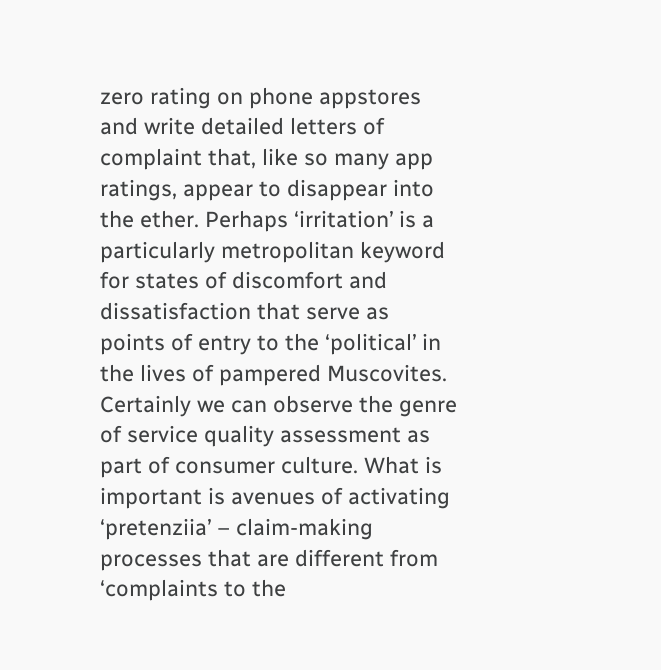zero rating on phone appstores and write detailed letters of complaint that, like so many app ratings, appear to disappear into the ether. Perhaps ‘irritation’ is a particularly metropolitan keyword for states of discomfort and dissatisfaction that serve as points of entry to the ‘political’ in the lives of pampered Muscovites. Certainly we can observe the genre of service quality assessment as part of consumer culture. What is important is avenues of activating ‘pretenziia’ – claim-making processes that are different from ‘complaints to the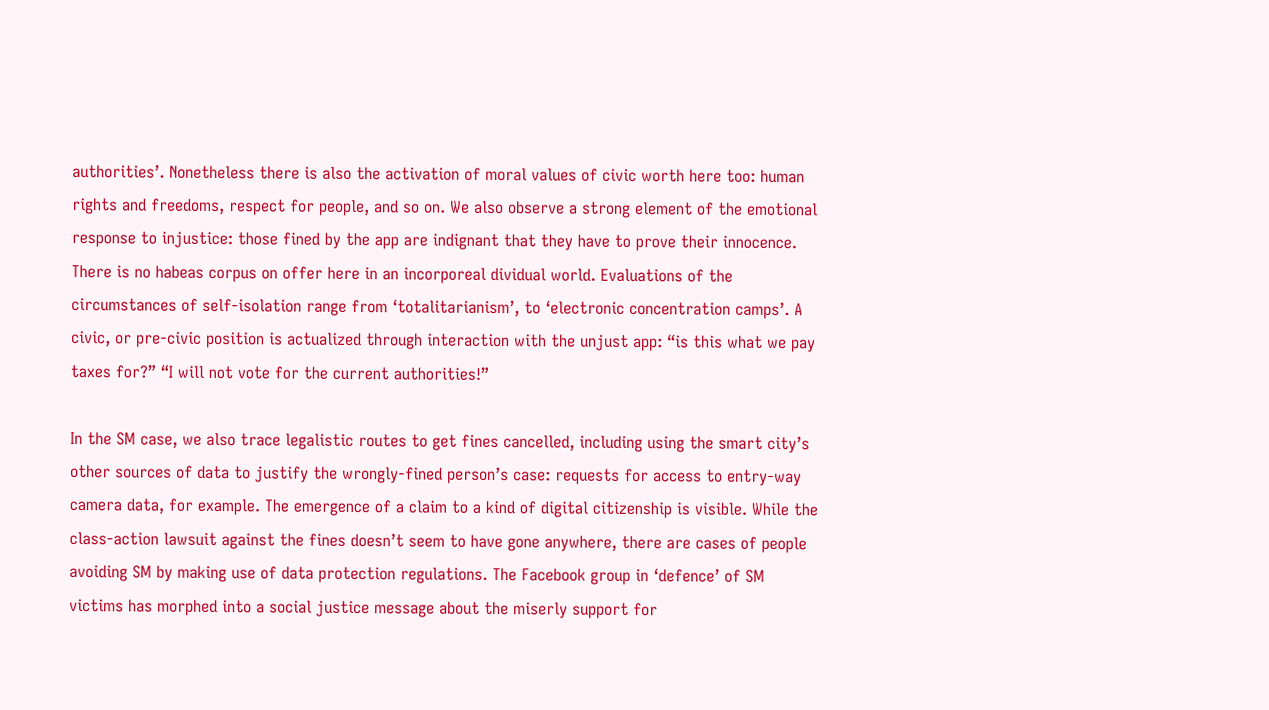authorities’. Nonetheless there is also the activation of moral values of civic worth here too: human rights and freedoms, respect for people, and so on. We also observe a strong element of the emotional response to injustice: those fined by the app are indignant that they have to prove their innocence. There is no habeas corpus on offer here in an incorporeal dividual world. Evaluations of the circumstances of self-isolation range from ‘totalitarianism’, to ‘electronic concentration camps’. A civic, or pre-civic position is actualized through interaction with the unjust app: “is this what we pay taxes for?” “I will not vote for the current authorities!”

In the SM case, we also trace legalistic routes to get fines cancelled, including using the smart city’s other sources of data to justify the wrongly-fined person’s case: requests for access to entry-way camera data, for example. The emergence of a claim to a kind of digital citizenship is visible. While the class-action lawsuit against the fines doesn’t seem to have gone anywhere, there are cases of people avoiding SM by making use of data protection regulations. The Facebook group in ‘defence’ of SM victims has morphed into a social justice message about the miserly support for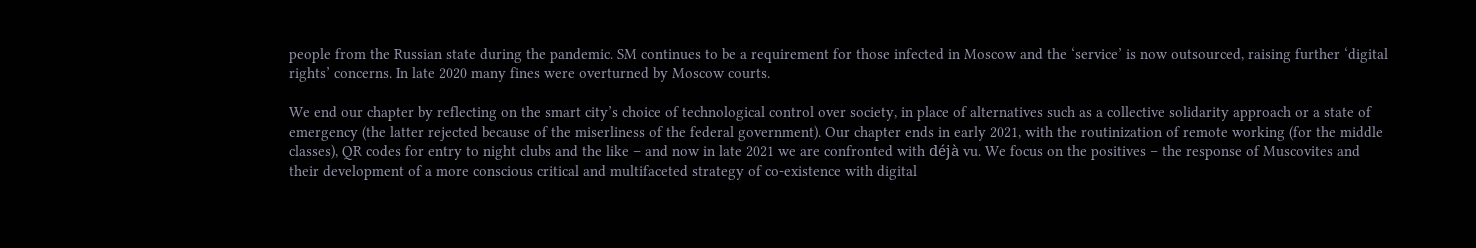people from the Russian state during the pandemic. SM continues to be a requirement for those infected in Moscow and the ‘service’ is now outsourced, raising further ‘digital rights’ concerns. In late 2020 many fines were overturned by Moscow courts.

We end our chapter by reflecting on the smart city’s choice of technological control over society, in place of alternatives such as a collective solidarity approach or a state of emergency (the latter rejected because of the miserliness of the federal government). Our chapter ends in early 2021, with the routinization of remote working (for the middle classes), QR codes for entry to night clubs and the like – and now in late 2021 we are confronted with déjà vu. We focus on the positives – the response of Muscovites and their development of a more conscious critical and multifaceted strategy of co-existence with digital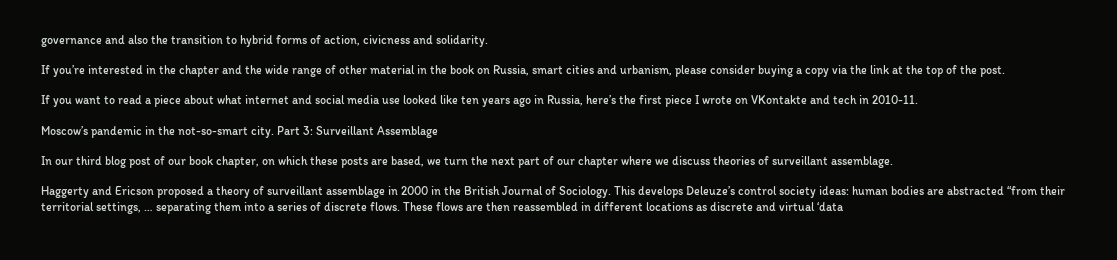governance and also the transition to hybrid forms of action, civicness and solidarity.

If you’re interested in the chapter and the wide range of other material in the book on Russia, smart cities and urbanism, please consider buying a copy via the link at the top of the post.

If you want to read a piece about what internet and social media use looked like ten years ago in Russia, here’s the first piece I wrote on VKontakte and tech in 2010-11.

Moscow’s pandemic in the not-so-smart city. Part 3: Surveillant Assemblage

In our third blog post of our book chapter, on which these posts are based, we turn the next part of our chapter where we discuss theories of surveillant assemblage.

Haggerty and Ericson proposed a theory of surveillant assemblage in 2000 in the British Journal of Sociology. This develops Deleuze’s control society ideas: human bodies are abstracted “from their territorial settings, … separating them into a series of discrete flows. These flows are then reassembled in different locations as discrete and virtual ‘data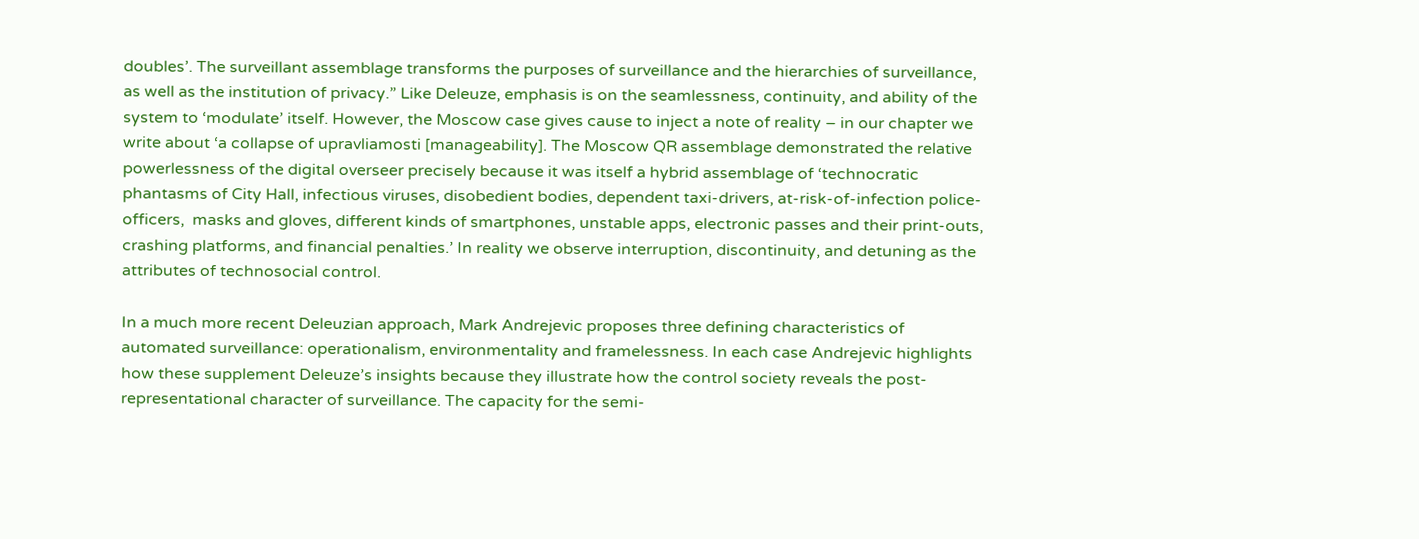doubles’. The surveillant assemblage transforms the purposes of surveillance and the hierarchies of surveillance, as well as the institution of privacy.” Like Deleuze, emphasis is on the seamlessness, continuity, and ability of the system to ‘modulate’ itself. However, the Moscow case gives cause to inject a note of reality – in our chapter we write about ‘a collapse of upravliamosti [manageability]. The Moscow QR assemblage demonstrated the relative powerlessness of the digital overseer precisely because it was itself a hybrid assemblage of ‘technocratic phantasms of City Hall, infectious viruses, disobedient bodies, dependent taxi-drivers, at-risk-of-infection police-officers,  masks and gloves, different kinds of smartphones, unstable apps, electronic passes and their print-outs, crashing platforms, and financial penalties.’ In reality we observe interruption, discontinuity, and detuning as the attributes of technosocial control.

In a much more recent Deleuzian approach, Mark Andrejevic proposes three defining characteristics of automated surveillance: operationalism, environmentality and framelessness. In each case Andrejevic highlights how these supplement Deleuze’s insights because they illustrate how the control society reveals the post-representational character of surveillance. The capacity for the semi-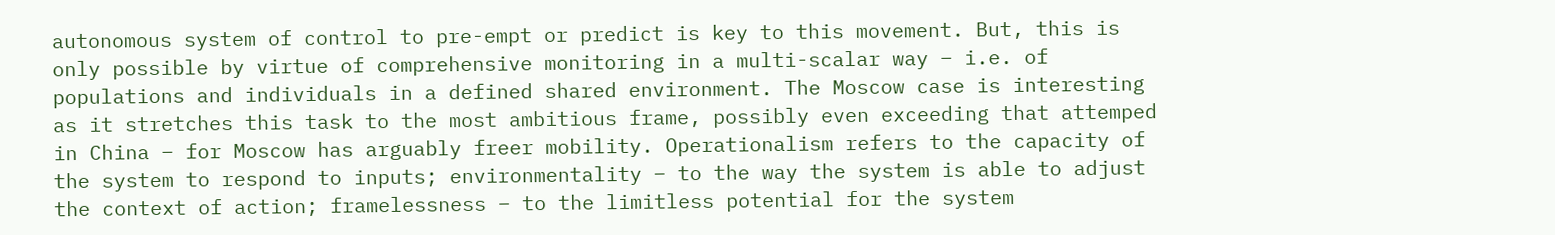autonomous system of control to pre-empt or predict is key to this movement. But, this is only possible by virtue of comprehensive monitoring in a multi-scalar way – i.e. of populations and individuals in a defined shared environment. The Moscow case is interesting as it stretches this task to the most ambitious frame, possibly even exceeding that attemped in China – for Moscow has arguably freer mobility. Operationalism refers to the capacity of the system to respond to inputs; environmentality – to the way the system is able to adjust the context of action; framelessness – to the limitless potential for the system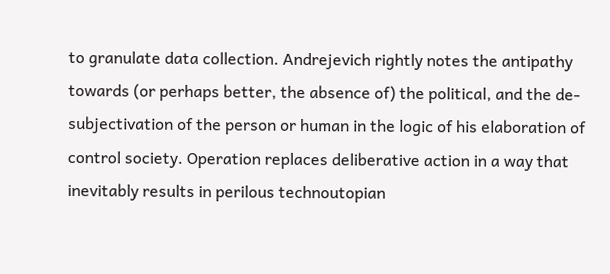to granulate data collection. Andrejevich rightly notes the antipathy towards (or perhaps better, the absence of) the political, and the de-subjectivation of the person or human in the logic of his elaboration of control society. Operation replaces deliberative action in a way that inevitably results in perilous technoutopian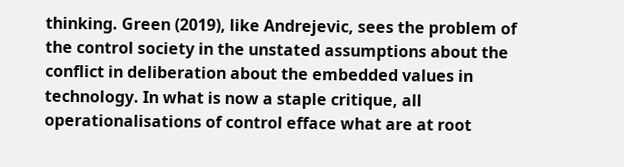thinking. Green (2019), like Andrejevic, sees the problem of the control society in the unstated assumptions about the conflict in deliberation about the embedded values in technology. In what is now a staple critique, all operationalisations of control efface what are at root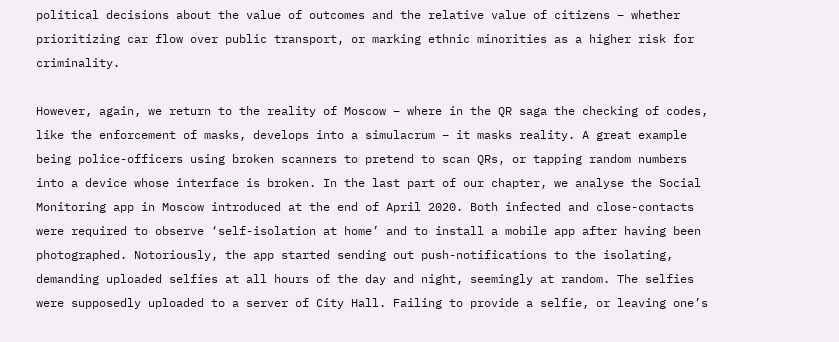political decisions about the value of outcomes and the relative value of citizens – whether prioritizing car flow over public transport, or marking ethnic minorities as a higher risk for criminality.

However, again, we return to the reality of Moscow – where in the QR saga the checking of codes, like the enforcement of masks, develops into a simulacrum – it masks reality. A great example being police-officers using broken scanners to pretend to scan QRs, or tapping random numbers into a device whose interface is broken. In the last part of our chapter, we analyse the Social Monitoring app in Moscow introduced at the end of April 2020. Both infected and close-contacts were required to observe ‘self-isolation at home’ and to install a mobile app after having been photographed. Notoriously, the app started sending out push-notifications to the isolating, demanding uploaded selfies at all hours of the day and night, seemingly at random. The selfies were supposedly uploaded to a server of City Hall. Failing to provide a selfie, or leaving one’s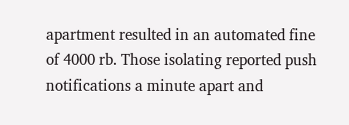apartment resulted in an automated fine  of 4000 rb. Those isolating reported push notifications a minute apart and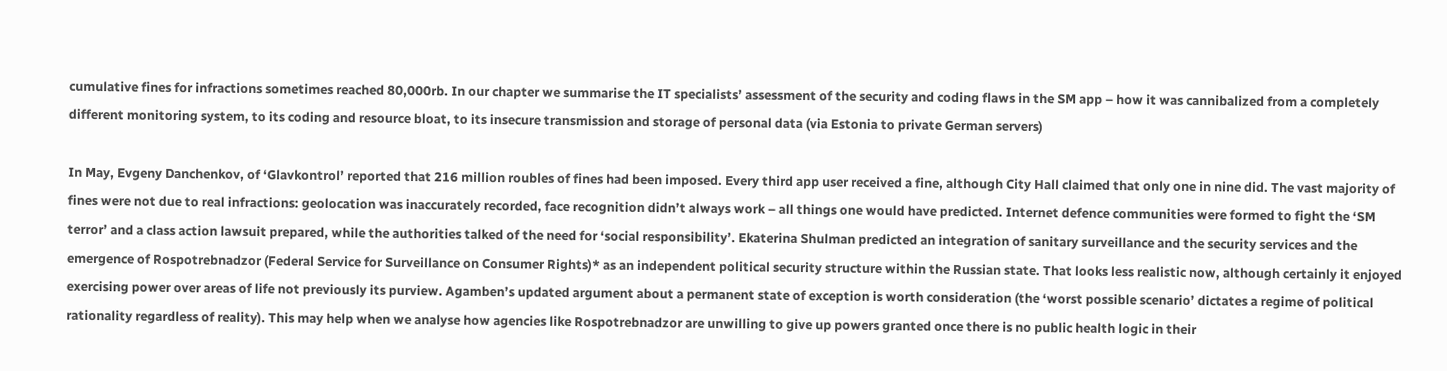cumulative fines for infractions sometimes reached 80,000rb. In our chapter we summarise the IT specialists’ assessment of the security and coding flaws in the SM app – how it was cannibalized from a completely different monitoring system, to its coding and resource bloat, to its insecure transmission and storage of personal data (via Estonia to private German servers)

In May, Evgeny Danchenkov, of ‘Glavkontrol’ reported that 216 million roubles of fines had been imposed. Every third app user received a fine, although City Hall claimed that only one in nine did. The vast majority of fines were not due to real infractions: geolocation was inaccurately recorded, face recognition didn’t always work – all things one would have predicted. Internet defence communities were formed to fight the ‘SM terror’ and a class action lawsuit prepared, while the authorities talked of the need for ‘social responsibility’. Ekaterina Shulman predicted an integration of sanitary surveillance and the security services and the emergence of Rospotrebnadzor (Federal Service for Surveillance on Consumer Rights)* as an independent political security structure within the Russian state. That looks less realistic now, although certainly it enjoyed exercising power over areas of life not previously its purview. Agamben’s updated argument about a permanent state of exception is worth consideration (the ‘worst possible scenario’ dictates a regime of political rationality regardless of reality). This may help when we analyse how agencies like Rospotrebnadzor are unwilling to give up powers granted once there is no public health logic in their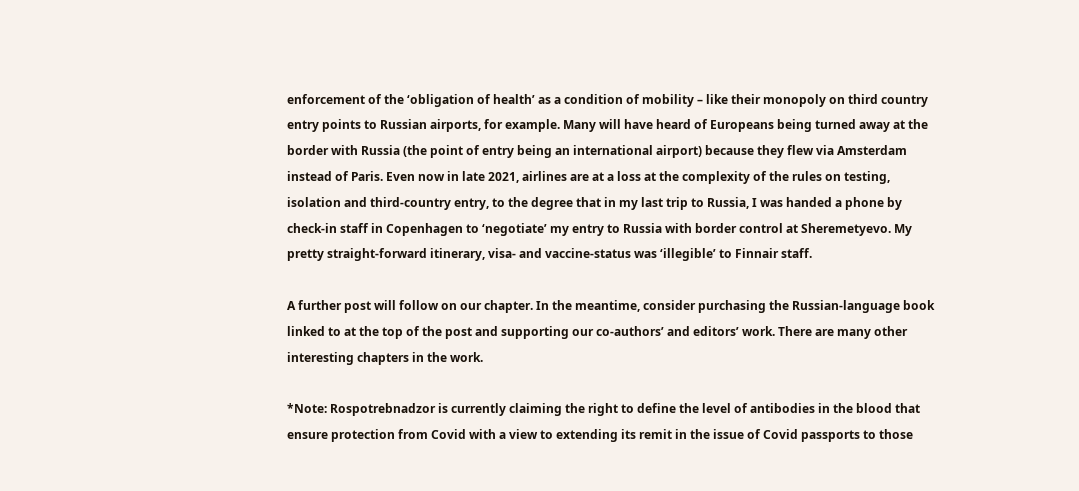enforcement of the ‘obligation of health’ as a condition of mobility – like their monopoly on third country entry points to Russian airports, for example. Many will have heard of Europeans being turned away at the border with Russia (the point of entry being an international airport) because they flew via Amsterdam instead of Paris. Even now in late 2021, airlines are at a loss at the complexity of the rules on testing, isolation and third-country entry, to the degree that in my last trip to Russia, I was handed a phone by check-in staff in Copenhagen to ‘negotiate’ my entry to Russia with border control at Sheremetyevo. My pretty straight-forward itinerary, visa- and vaccine-status was ‘illegible’ to Finnair staff.

A further post will follow on our chapter. In the meantime, consider purchasing the Russian-language book linked to at the top of the post and supporting our co-authors’ and editors’ work. There are many other interesting chapters in the work.

*Note: Rospotrebnadzor is currently claiming the right to define the level of antibodies in the blood that ensure protection from Covid with a view to extending its remit in the issue of Covid passports to those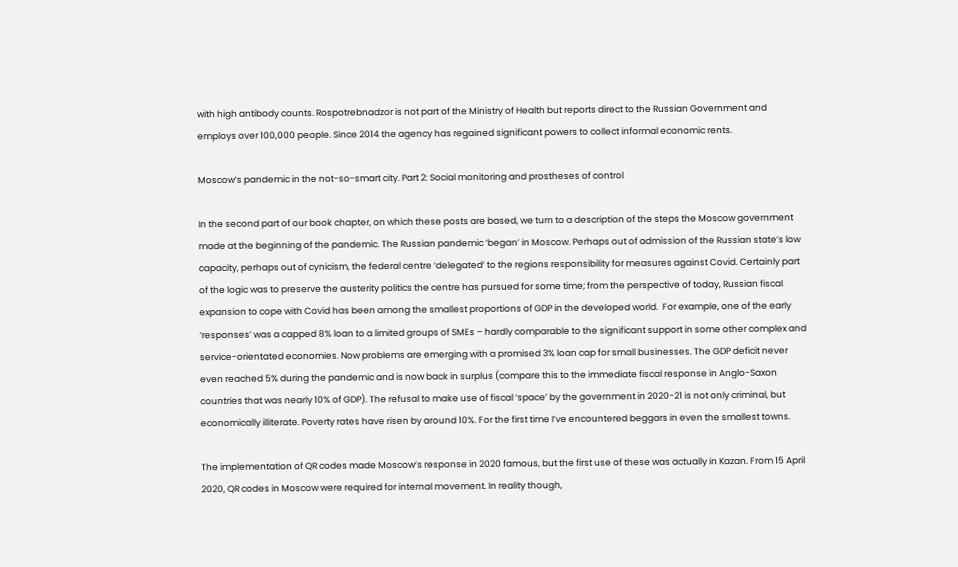with high antibody counts. Rospotrebnadzor is not part of the Ministry of Health but reports direct to the Russian Government and employs over 100,000 people. Since 2014 the agency has regained significant powers to collect informal economic rents.

Moscow’s pandemic in the not-so-smart city. Part 2: Social monitoring and prostheses of control

In the second part of our book chapter, on which these posts are based, we turn to a description of the steps the Moscow government made at the beginning of the pandemic. The Russian pandemic ‘began’ in Moscow. Perhaps out of admission of the Russian state’s low capacity, perhaps out of cynicism, the federal centre ‘delegated’ to the regions responsibility for measures against Covid. Certainly part of the logic was to preserve the austerity politics the centre has pursued for some time; from the perspective of today, Russian fiscal expansion to cope with Covid has been among the smallest proportions of GDP in the developed world.  For example, one of the early ‘responses’ was a capped 8% loan to a limited groups of SMEs – hardly comparable to the significant support in some other complex and service-orientated economies. Now problems are emerging with a promised 3% loan cap for small businesses. The GDP deficit never even reached 5% during the pandemic and is now back in surplus (compare this to the immediate fiscal response in Anglo-Saxon countries that was nearly 10% of GDP). The refusal to make use of fiscal ‘space’ by the government in 2020-21 is not only criminal, but economically illiterate. Poverty rates have risen by around 10%. For the first time I’ve encountered beggars in even the smallest towns.

The implementation of QR codes made Moscow’s response in 2020 famous, but the first use of these was actually in Kazan. From 15 April 2020, QR codes in Moscow were required for internal movement. In reality though,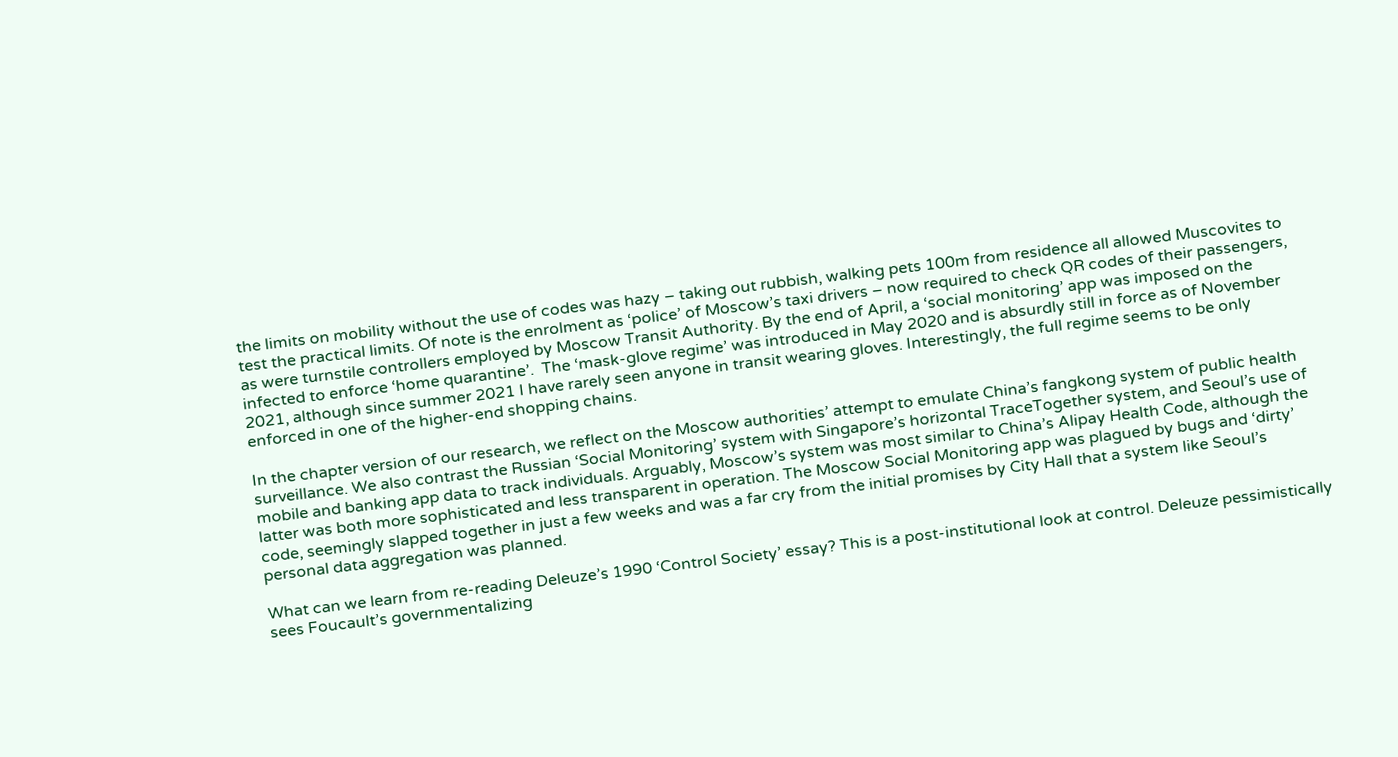the limits on mobility without the use of codes was hazy – taking out rubbish, walking pets 100m from residence all allowed Muscovites to test the practical limits. Of note is the enrolment as ‘police’ of Moscow’s taxi drivers – now required to check QR codes of their passengers, as were turnstile controllers employed by Moscow Transit Authority. By the end of April, a ‘social monitoring’ app was imposed on the infected to enforce ‘home quarantine’.  The ‘mask-glove regime’ was introduced in May 2020 and is absurdly still in force as of November 2021, although since summer 2021 I have rarely seen anyone in transit wearing gloves. Interestingly, the full regime seems to be only enforced in one of the higher-end shopping chains.

In the chapter version of our research, we reflect on the Moscow authorities’ attempt to emulate China’s fangkong system of public health surveillance. We also contrast the Russian ‘Social Monitoring’ system with Singapore’s horizontal TraceTogether system, and Seoul’s use of mobile and banking app data to track individuals. Arguably, Moscow’s system was most similar to China’s Alipay Health Code, although the latter was both more sophisticated and less transparent in operation. The Moscow Social Monitoring app was plagued by bugs and ‘dirty’ code, seemingly slapped together in just a few weeks and was a far cry from the initial promises by City Hall that a system like Seoul’s personal data aggregation was planned.

What can we learn from re-reading Deleuze’s 1990 ‘Control Society’ essay? This is a post-institutional look at control. Deleuze pessimistically sees Foucault’s governmentalizing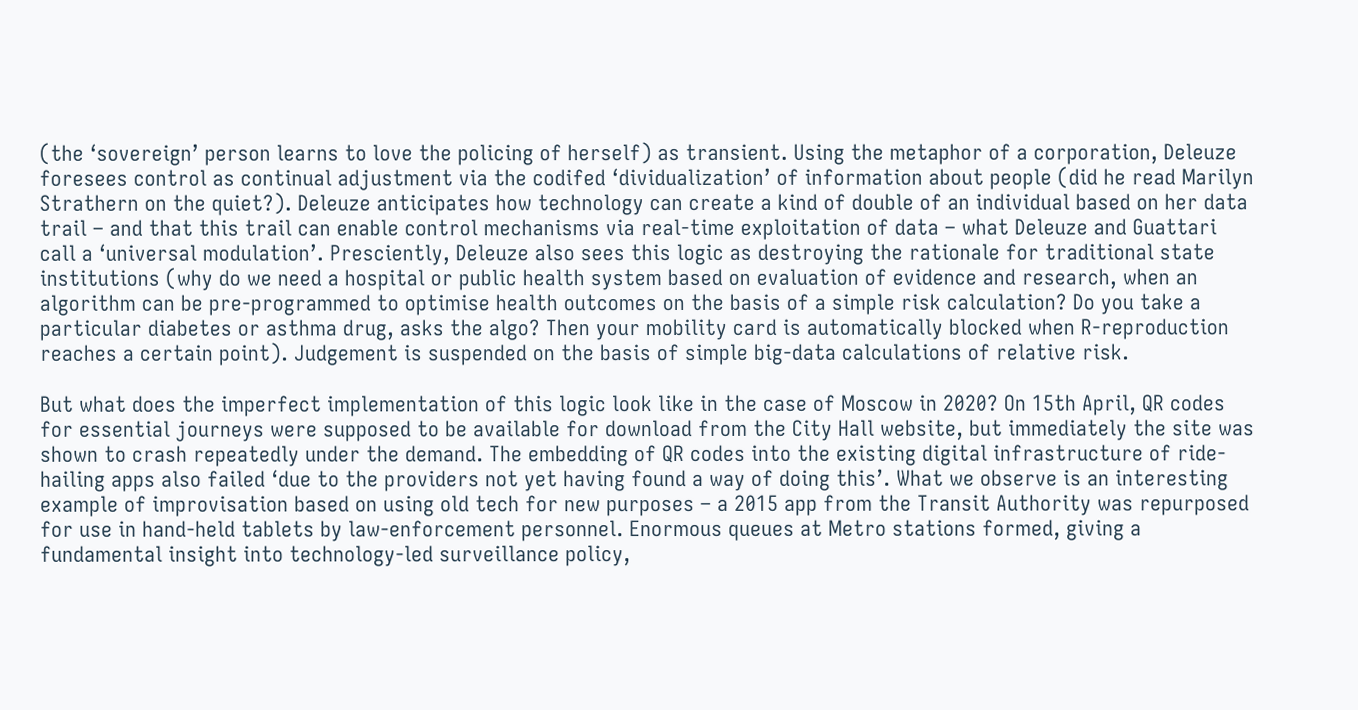(the ‘sovereign’ person learns to love the policing of herself) as transient. Using the metaphor of a corporation, Deleuze foresees control as continual adjustment via the codifed ‘dividualization’ of information about people (did he read Marilyn Strathern on the quiet?). Deleuze anticipates how technology can create a kind of double of an individual based on her data trail – and that this trail can enable control mechanisms via real-time exploitation of data – what Deleuze and Guattari call a ‘universal modulation’. Presciently, Deleuze also sees this logic as destroying the rationale for traditional state institutions (why do we need a hospital or public health system based on evaluation of evidence and research, when an algorithm can be pre-programmed to optimise health outcomes on the basis of a simple risk calculation? Do you take a particular diabetes or asthma drug, asks the algo? Then your mobility card is automatically blocked when R-reproduction reaches a certain point). Judgement is suspended on the basis of simple big-data calculations of relative risk.

But what does the imperfect implementation of this logic look like in the case of Moscow in 2020? On 15th April, QR codes for essential journeys were supposed to be available for download from the City Hall website, but immediately the site was shown to crash repeatedly under the demand. The embedding of QR codes into the existing digital infrastructure of ride-hailing apps also failed ‘due to the providers not yet having found a way of doing this’. What we observe is an interesting example of improvisation based on using old tech for new purposes – a 2015 app from the Transit Authority was repurposed for use in hand-held tablets by law-enforcement personnel. Enormous queues at Metro stations formed, giving a fundamental insight into technology-led surveillance policy,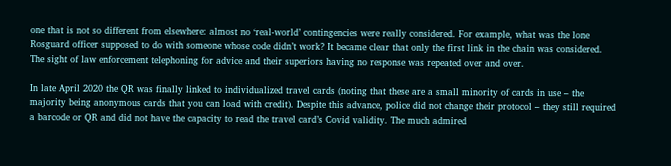one that is not so different from elsewhere: almost no ‘real-world’ contingencies were really considered. For example, what was the lone Rosguard officer supposed to do with someone whose code didn’t work? It became clear that only the first link in the chain was considered. The sight of law enforcement telephoning for advice and their superiors having no response was repeated over and over.

In late April 2020 the QR was finally linked to individualized travel cards (noting that these are a small minority of cards in use – the majority being anonymous cards that you can load with credit). Despite this advance, police did not change their protocol – they still required a barcode or QR and did not have the capacity to read the travel card’s Covid validity. The much admired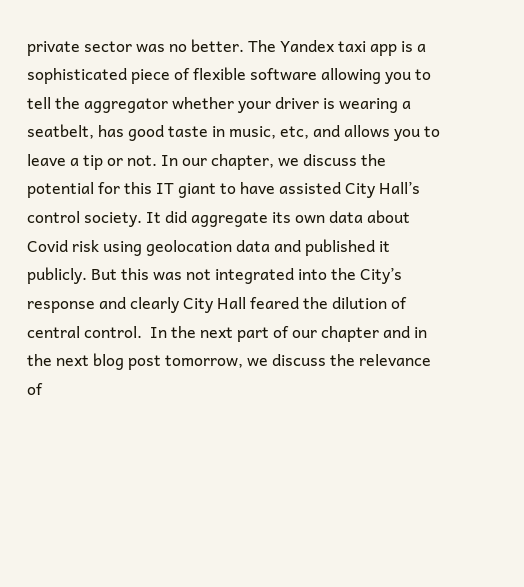private sector was no better. The Yandex taxi app is a sophisticated piece of flexible software allowing you to tell the aggregator whether your driver is wearing a seatbelt, has good taste in music, etc, and allows you to leave a tip or not. In our chapter, we discuss the potential for this IT giant to have assisted City Hall’s control society. It did aggregate its own data about Covid risk using geolocation data and published it publicly. But this was not integrated into the City’s response and clearly City Hall feared the dilution of central control.  In the next part of our chapter and in the next blog post tomorrow, we discuss the relevance of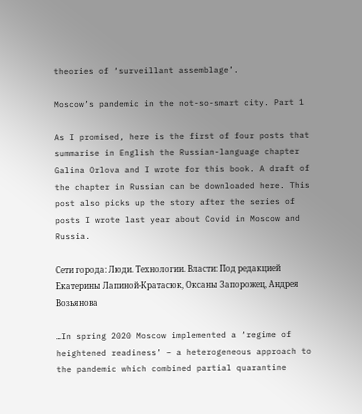theories of ‘surveillant assemblage’.

Moscow’s pandemic in the not-so-smart city. Part 1

As I promised, here is the first of four posts that summarise in English the Russian-language chapter Galina Orlova and I wrote for this book. A draft of the chapter in Russian can be downloaded here. This post also picks up the story after the series of posts I wrote last year about Covid in Moscow and Russia.

Сети города: Люди. Технологии. Власти: Под редакцией Екатерины Лапиной-Кратасюк, Оксаны Запорожец, Андрея Возьянова

…In spring 2020 Moscow implemented a ‘regime of heightened readiness’ – a heterogeneous approach to the pandemic which combined partial quarantine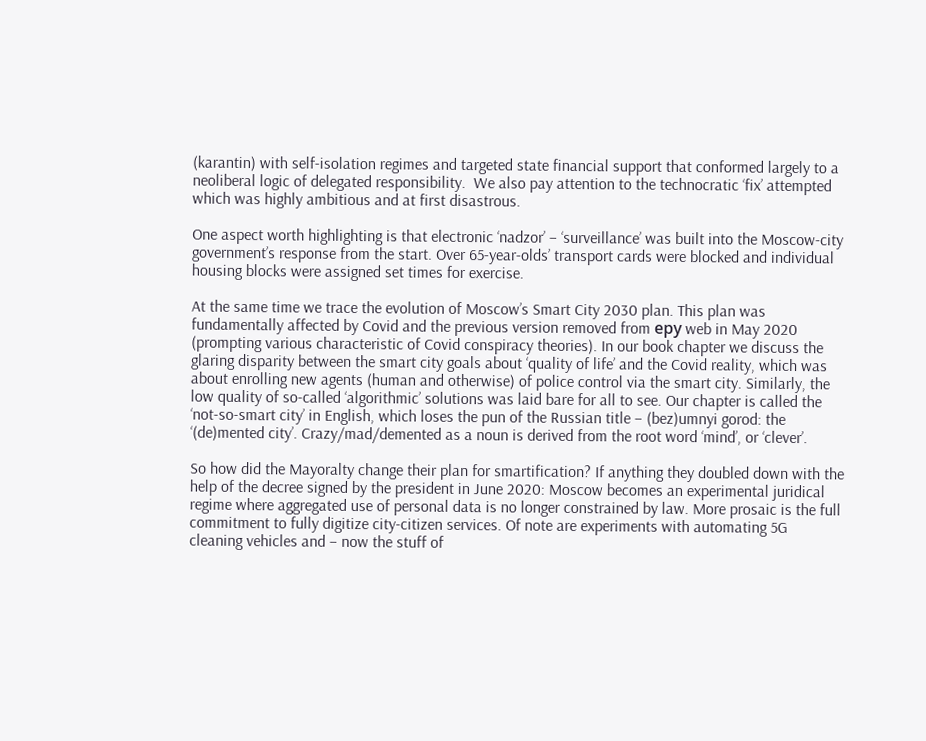(karantin) with self-isolation regimes and targeted state financial support that conformed largely to a neoliberal logic of delegated responsibility.  We also pay attention to the technocratic ‘fix’ attempted which was highly ambitious and at first disastrous.

One aspect worth highlighting is that electronic ‘nadzor’ – ‘surveillance’ was built into the Moscow-city government’s response from the start. Over 65-year-olds’ transport cards were blocked and individual housing blocks were assigned set times for exercise.

At the same time we trace the evolution of Moscow’s Smart City 2030 plan. This plan was fundamentally affected by Covid and the previous version removed from еру web in May 2020 (prompting various characteristic of Covid conspiracy theories). In our book chapter we discuss the glaring disparity between the smart city goals about ‘quality of life’ and the Covid reality, which was about enrolling new agents (human and otherwise) of police control via the smart city. Similarly, the low quality of so-called ‘algorithmic’ solutions was laid bare for all to see. Our chapter is called the ‘not-so-smart city’ in English, which loses the pun of the Russian title – (bez)umnyi gorod: the ‘(de)mented city’. Crazy/mad/demented as a noun is derived from the root word ‘mind’, or ‘clever’.

So how did the Mayoralty change their plan for smartification? If anything they doubled down with the help of the decree signed by the president in June 2020: Moscow becomes an experimental juridical regime where aggregated use of personal data is no longer constrained by law. More prosaic is the full commitment to fully digitize city-citizen services. Of note are experiments with automating 5G cleaning vehicles and – now the stuff of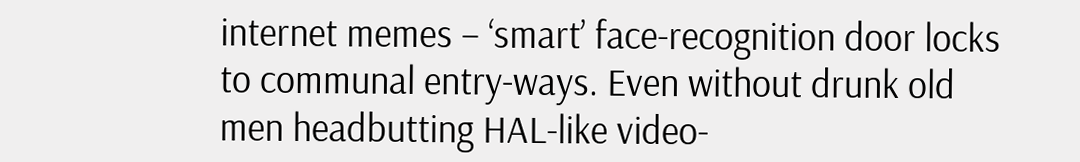internet memes – ‘smart’ face-recognition door locks to communal entry-ways. Even without drunk old men headbutting HAL-like video-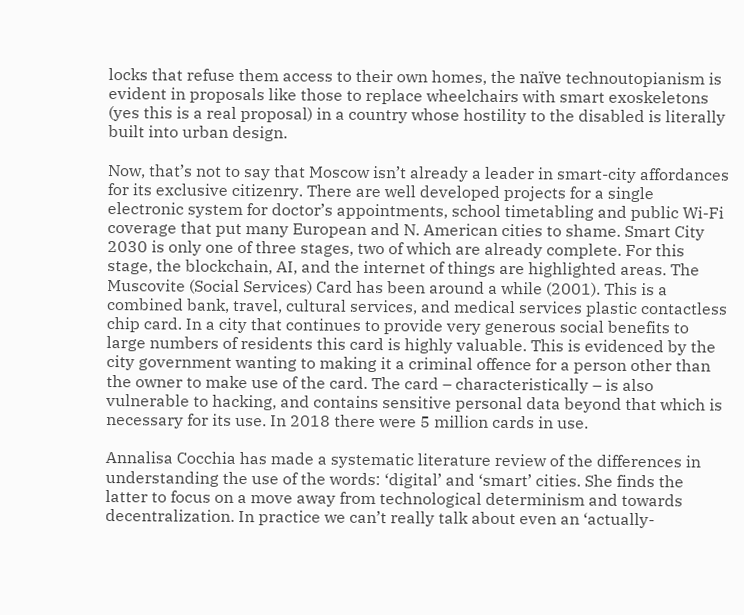locks that refuse them access to their own homes, the naïve technoutopianism is evident in proposals like those to replace wheelchairs with smart exoskeletons (yes this is a real proposal) in a country whose hostility to the disabled is literally built into urban design.

Now, that’s not to say that Moscow isn’t already a leader in smart-city affordances for its exclusive citizenry. There are well developed projects for a single electronic system for doctor’s appointments, school timetabling and public Wi-Fi coverage that put many European and N. American cities to shame. Smart City 2030 is only one of three stages, two of which are already complete. For this stage, the blockchain, AI, and the internet of things are highlighted areas. The Muscovite (Social Services) Card has been around a while (2001). This is a combined bank, travel, cultural services, and medical services plastic contactless chip card. In a city that continues to provide very generous social benefits to large numbers of residents this card is highly valuable. This is evidenced by the city government wanting to making it a criminal offence for a person other than the owner to make use of the card. The card – characteristically – is also vulnerable to hacking, and contains sensitive personal data beyond that which is necessary for its use. In 2018 there were 5 million cards in use.

Annalisa Cocchia has made a systematic literature review of the differences in understanding the use of the words: ‘digital’ and ‘smart’ cities. She finds the latter to focus on a move away from technological determinism and towards decentralization. In practice we can’t really talk about even an ‘actually-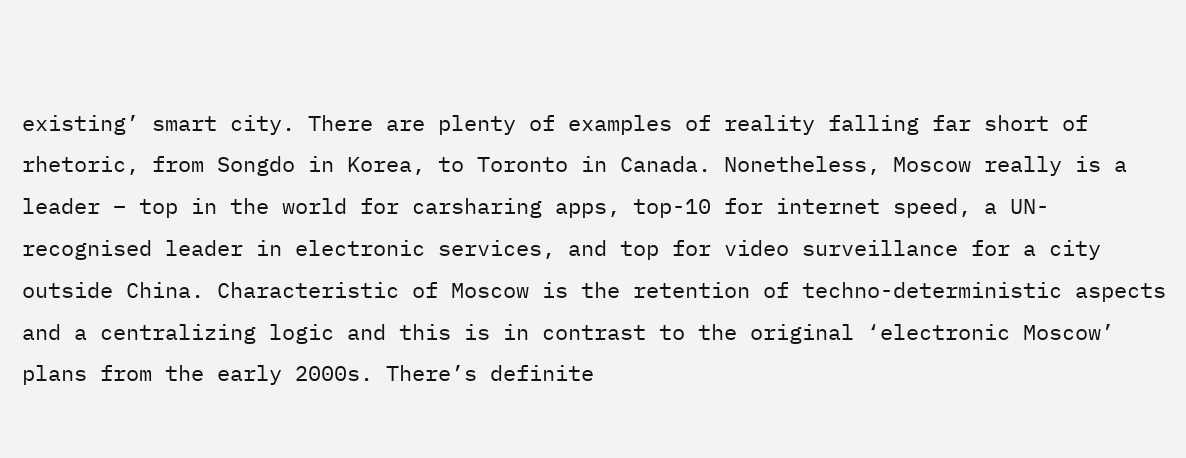existing’ smart city. There are plenty of examples of reality falling far short of rhetoric, from Songdo in Korea, to Toronto in Canada. Nonetheless, Moscow really is a leader – top in the world for carsharing apps, top-10 for internet speed, a UN-recognised leader in electronic services, and top for video surveillance for a city outside China. Characteristic of Moscow is the retention of techno-deterministic aspects and a centralizing logic and this is in contrast to the original ‘electronic Moscow’ plans from the early 2000s. There’s definite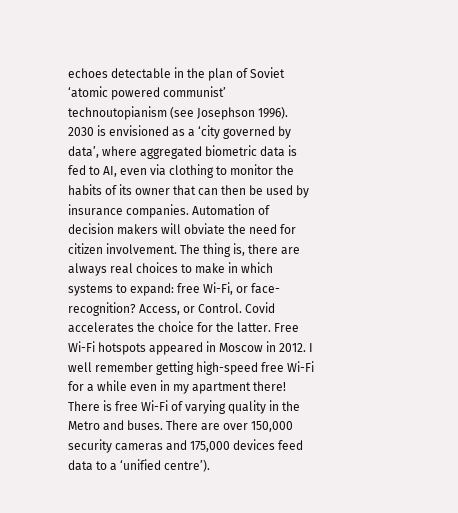echoes detectable in the plan of Soviet ‘atomic powered communist’ technoutopianism (see Josephson 1996). 2030 is envisioned as a ‘city governed by data’, where aggregated biometric data is fed to AI, even via clothing to monitor the habits of its owner that can then be used by insurance companies. Automation of decision makers will obviate the need for citizen involvement. The thing is, there are always real choices to make in which systems to expand: free Wi-Fi, or face-recognition? Access, or Control. Covid accelerates the choice for the latter. Free Wi-Fi hotspots appeared in Moscow in 2012. I well remember getting high-speed free Wi-Fi for a while even in my apartment there! There is free Wi-Fi of varying quality in the Metro and buses. There are over 150,000 security cameras and 175,000 devices feed data to a ‘unified centre’).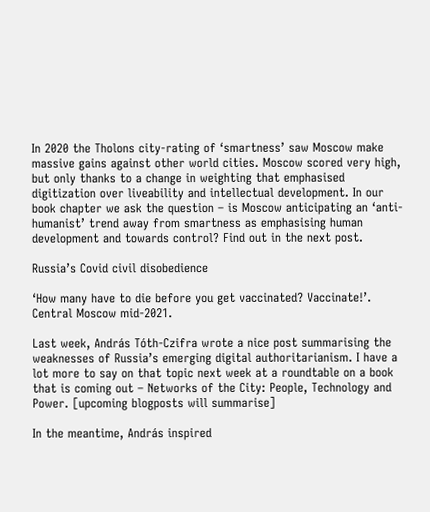In 2020 the Tholons city-rating of ‘smartness’ saw Moscow make massive gains against other world cities. Moscow scored very high, but only thanks to a change in weighting that emphasised digitization over liveability and intellectual development. In our book chapter we ask the question – is Moscow anticipating an ‘anti-humanist’ trend away from smartness as emphasising human development and towards control? Find out in the next post.

Russia’s Covid civil disobedience

‘How many have to die before you get vaccinated? Vaccinate!’. Central Moscow mid-2021.

Last week, András Tóth-Czifra wrote a nice post summarising the weaknesses of Russia’s emerging digital authoritarianism. I have a lot more to say on that topic next week at a roundtable on a book that is coming out – Networks of the City: People, Technology and Power. [upcoming blogposts will summarise]

In the meantime, András inspired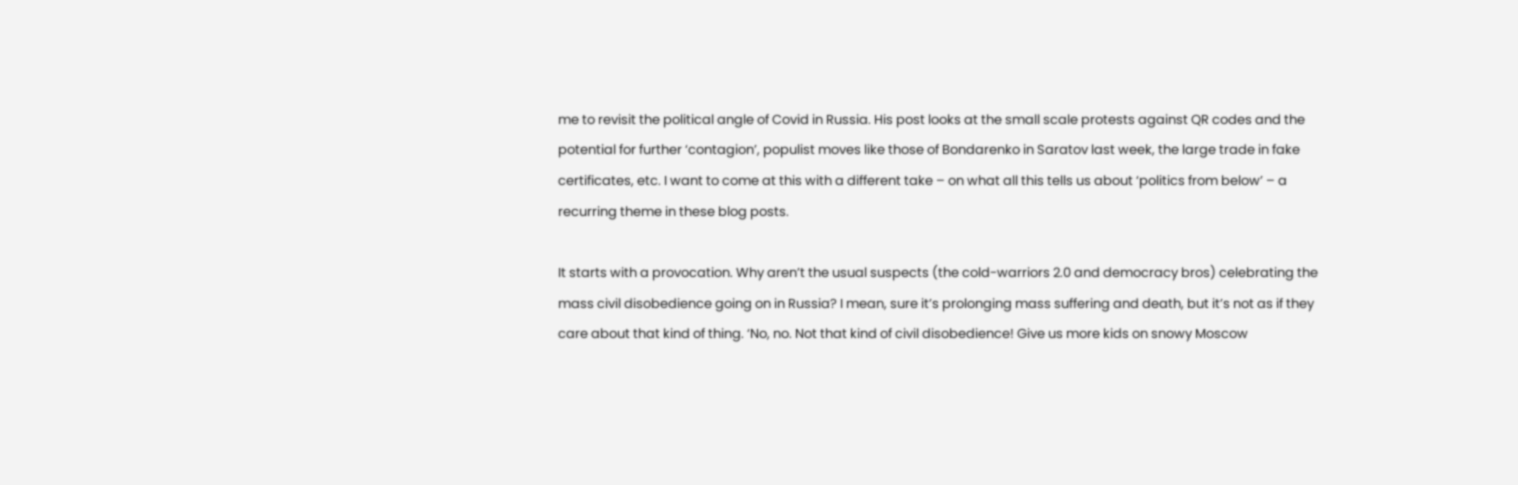me to revisit the political angle of Covid in Russia. His post looks at the small scale protests against QR codes and the potential for further ‘contagion’, populist moves like those of Bondarenko in Saratov last week, the large trade in fake certificates, etc. I want to come at this with a different take – on what all this tells us about ‘politics from below’ – a recurring theme in these blog posts.

It starts with a provocation. Why aren’t the usual suspects (the cold-warriors 2.0 and democracy bros) celebrating the mass civil disobedience going on in Russia? I mean, sure it’s prolonging mass suffering and death, but it’s not as if they care about that kind of thing. ‘No, no. Not that kind of civil disobedience! Give us more kids on snowy Moscow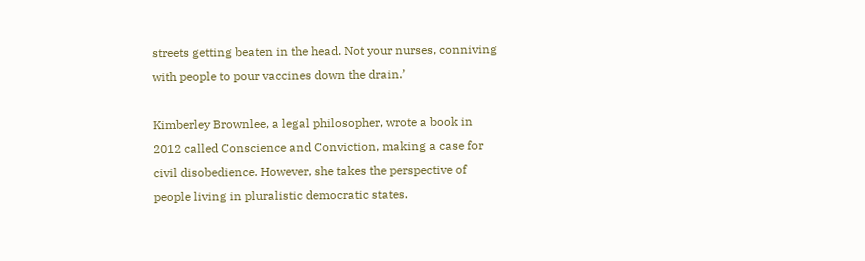streets getting beaten in the head. Not your nurses, conniving with people to pour vaccines down the drain.’

Kimberley Brownlee, a legal philosopher, wrote a book in 2012 called Conscience and Conviction, making a case for civil disobedience. However, she takes the perspective of people living in pluralistic democratic states.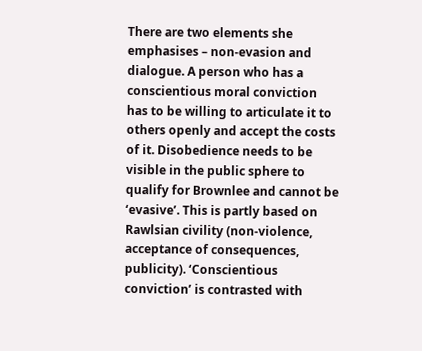There are two elements she emphasises – non-evasion and dialogue. A person who has a conscientious moral conviction has to be willing to articulate it to others openly and accept the costs of it. Disobedience needs to be visible in the public sphere to qualify for Brownlee and cannot be ‘evasive’. This is partly based on Rawlsian civility (non-violence, acceptance of consequences, publicity). ‘Conscientious conviction’ is contrasted with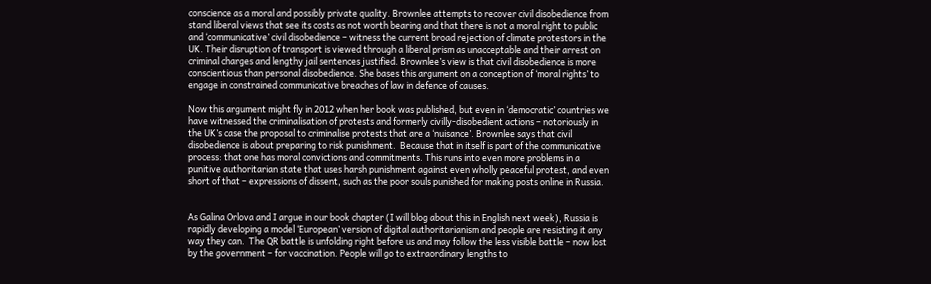conscience as a moral and possibly private quality. Brownlee attempts to recover civil disobedience from stand liberal views that see its costs as not worth bearing and that there is not a moral right to public and ‘communicative’ civil disobedience – witness the current broad rejection of climate protestors in the UK. Their disruption of transport is viewed through a liberal prism as unacceptable and their arrest on criminal charges and lengthy jail sentences justified. Brownlee’s view is that civil disobedience is more conscientious than personal disobedience. She bases this argument on a conception of ‘moral rights’ to engage in constrained communicative breaches of law in defence of causes.

Now this argument might fly in 2012 when her book was published, but even in ‘democratic’ countries we have witnessed the criminalisation of protests and formerly civilly-disobedient actions – notoriously in the UK’s case the proposal to criminalise protests that are a ‘nuisance’. Brownlee says that civil disobedience is about preparing to risk punishment.  Because that in itself is part of the communicative process: that one has moral convictions and commitments. This runs into even more problems in a punitive authoritarian state that uses harsh punishment against even wholly peaceful protest, and even short of that – expressions of dissent, such as the poor souls punished for making posts online in Russia.


As Galina Orlova and I argue in our book chapter (I will blog about this in English next week), Russia is rapidly developing a model ‘European’ version of digital authoritarianism and people are resisting it any way they can.  The QR battle is unfolding right before us and may follow the less visible battle – now lost by the government – for vaccination. People will go to extraordinary lengths to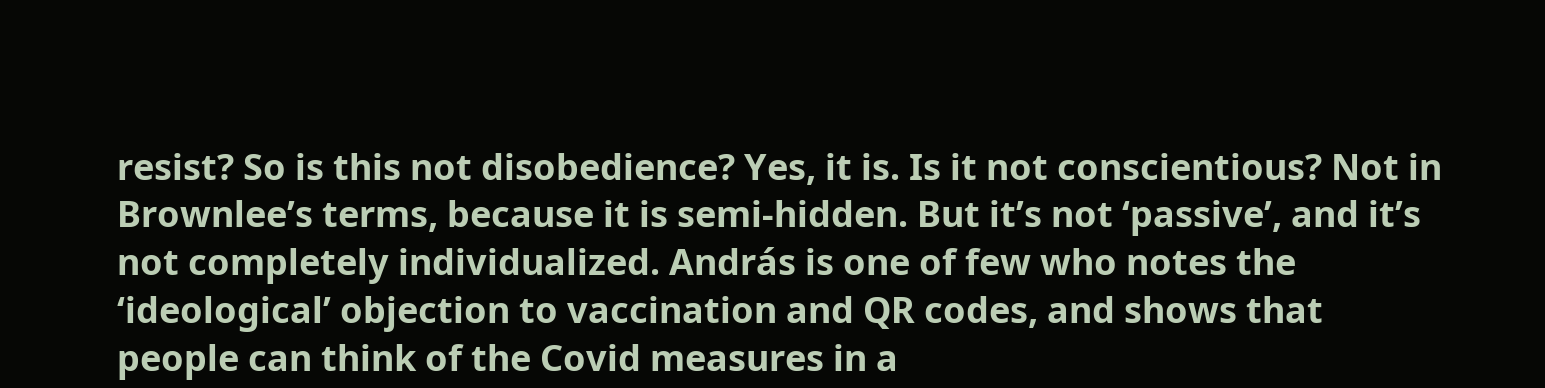resist? So is this not disobedience? Yes, it is. Is it not conscientious? Not in Brownlee’s terms, because it is semi-hidden. But it’s not ‘passive’, and it’s not completely individualized. András is one of few who notes the ‘ideological’ objection to vaccination and QR codes, and shows that people can think of the Covid measures in a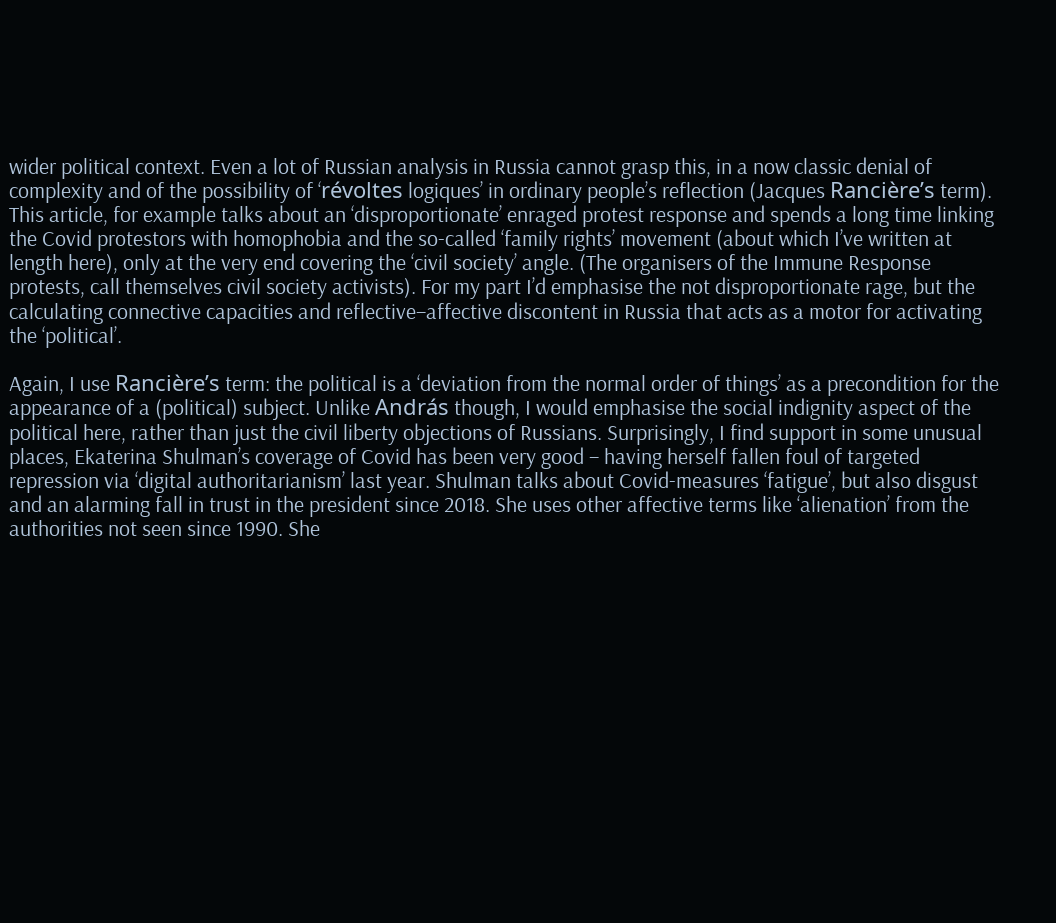wider political context. Even a lot of Russian analysis in Russia cannot grasp this, in a now classic denial of complexity and of the possibility of ‘révoltes logiques’ in ordinary people’s reflection (Jacques Rancière’s term). This article, for example talks about an ‘disproportionate’ enraged protest response and spends a long time linking the Covid protestors with homophobia and the so-called ‘family rights’ movement (about which I’ve written at length here), only at the very end covering the ‘civil society’ angle. (The organisers of the Immune Response protests, call themselves civil society activists). For my part I’d emphasise the not disproportionate rage, but the calculating connective capacities and reflective–affective discontent in Russia that acts as a motor for activating the ‘political’.

Again, I use Rancière’s term: the political is a ‘deviation from the normal order of things’ as a precondition for the appearance of a (political) subject. Unlike András though, I would emphasise the social indignity aspect of the political here, rather than just the civil liberty objections of Russians. Surprisingly, I find support in some unusual places, Ekaterina Shulman’s coverage of Covid has been very good – having herself fallen foul of targeted repression via ‘digital authoritarianism’ last year. Shulman talks about Covid-measures ‘fatigue’, but also disgust and an alarming fall in trust in the president since 2018. She uses other affective terms like ‘alienation’ from the authorities not seen since 1990. She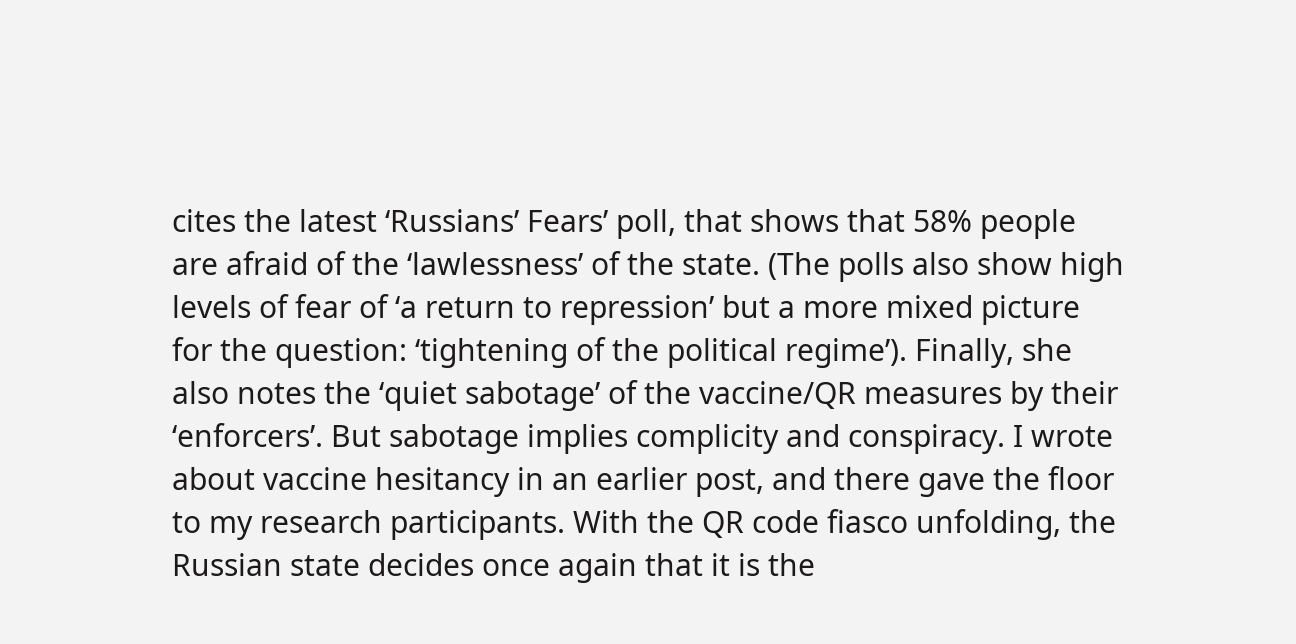cites the latest ‘Russians’ Fears’ poll, that shows that 58% people are afraid of the ‘lawlessness’ of the state. (The polls also show high levels of fear of ‘a return to repression’ but a more mixed picture for the question: ‘tightening of the political regime’). Finally, she also notes the ‘quiet sabotage’ of the vaccine/QR measures by their ‘enforcers’. But sabotage implies complicity and conspiracy. I wrote about vaccine hesitancy in an earlier post, and there gave the floor to my research participants. With the QR code fiasco unfolding, the Russian state decides once again that it is the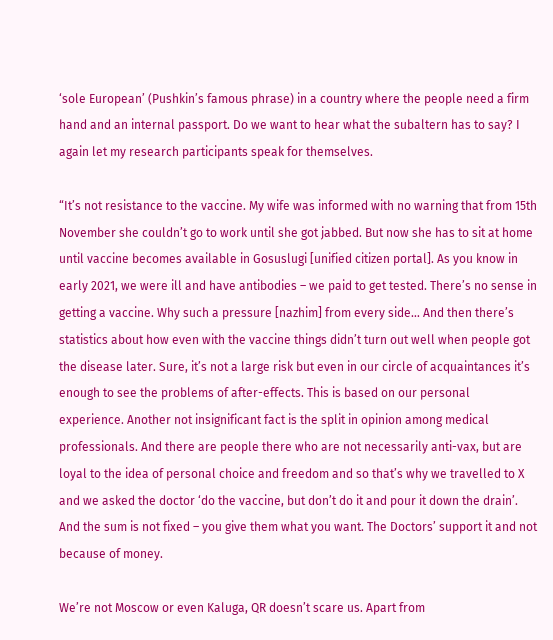‘sole European’ (Pushkin’s famous phrase) in a country where the people need a firm hand and an internal passport. Do we want to hear what the subaltern has to say? I again let my research participants speak for themselves.

“It’s not resistance to the vaccine. My wife was informed with no warning that from 15th November she couldn’t go to work until she got jabbed. But now she has to sit at home until vaccine becomes available in Gosuslugi [unified citizen portal]. As you know in early 2021, we were ill and have antibodies – we paid to get tested. There’s no sense in getting a vaccine. Why such a pressure [nazhim] from every side… And then there’s statistics about how even with the vaccine things didn’t turn out well when people got the disease later. Sure, it’s not a large risk but even in our circle of acquaintances it’s enough to see the problems of after-effects. This is based on our personal experience. Another not insignificant fact is the split in opinion among medical professionals. And there are people there who are not necessarily anti-vax, but are loyal to the idea of personal choice and freedom and so that’s why we travelled to X and we asked the doctor ‘do the vaccine, but don’t do it and pour it down the drain’. And the sum is not fixed – you give them what you want. The Doctors’ support it and not because of money.

We’re not Moscow or even Kaluga, QR doesn’t scare us. Apart from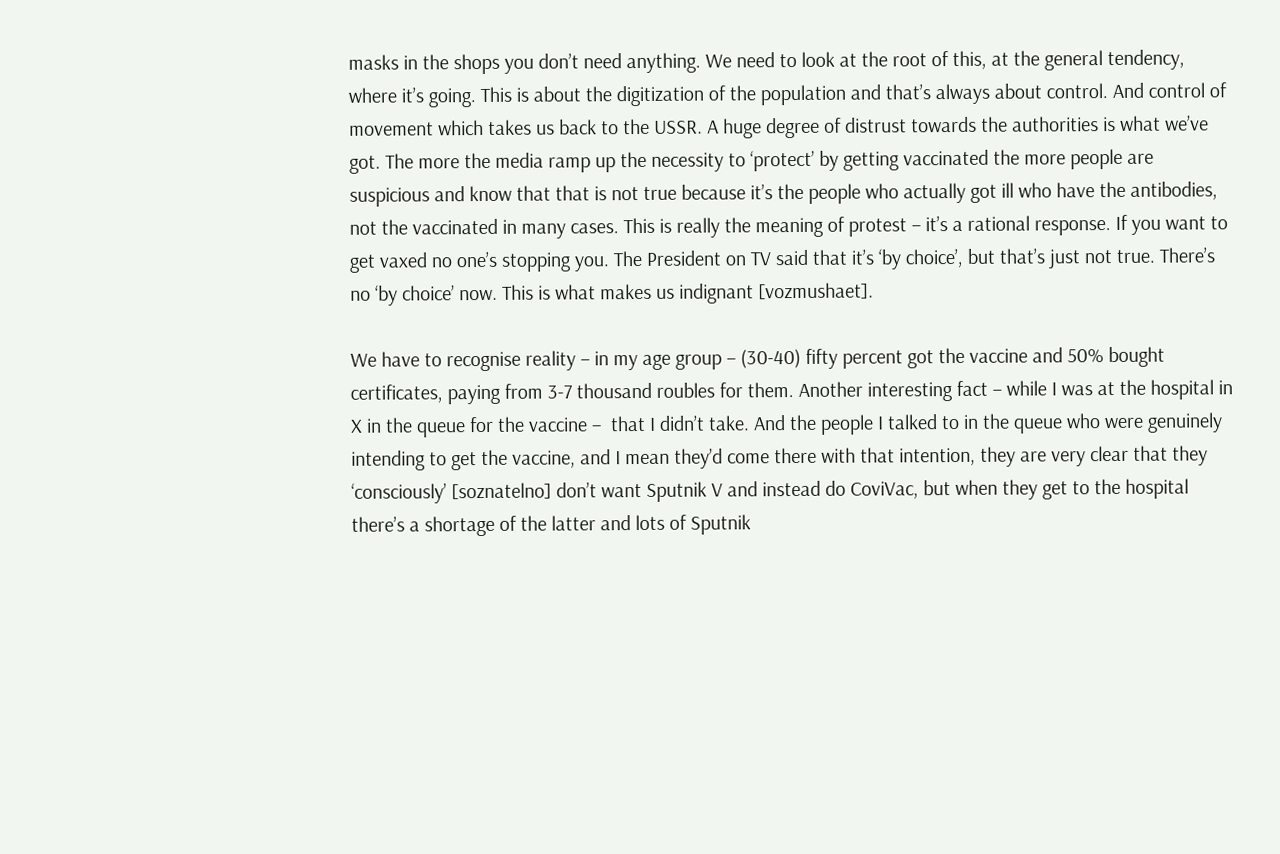masks in the shops you don’t need anything. We need to look at the root of this, at the general tendency, where it’s going. This is about the digitization of the population and that’s always about control. And control of movement which takes us back to the USSR. A huge degree of distrust towards the authorities is what we’ve got. The more the media ramp up the necessity to ‘protect’ by getting vaccinated the more people are suspicious and know that that is not true because it’s the people who actually got ill who have the antibodies, not the vaccinated in many cases. This is really the meaning of protest – it’s a rational response. If you want to get vaxed no one’s stopping you. The President on TV said that it’s ‘by choice’, but that’s just not true. There’s no ‘by choice’ now. This is what makes us indignant [vozmushaet].

We have to recognise reality – in my age group – (30-40) fifty percent got the vaccine and 50% bought certificates, paying from 3-7 thousand roubles for them. Another interesting fact – while I was at the hospital in X in the queue for the vaccine –  that I didn’t take. And the people I talked to in the queue who were genuinely intending to get the vaccine, and I mean they’d come there with that intention, they are very clear that they ‘consciously’ [soznatelno] don’t want Sputnik V and instead do CoviVac, but when they get to the hospital there’s a shortage of the latter and lots of Sputnik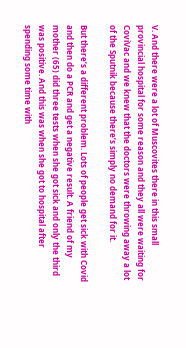V. And there were a lot of Muscovites there in this small provincial hospital for some reason and they all were waiting for CoviVac and we knew that the doctors were throwing away a lot of the Sputnik because there’s simply no demand for it.

But there’s a different problem. Lots of people get sick with Covid and then do a PCR and get a negative result. A friend of my mother (65) did three tests when she got sick and only the third was positive. And this was when she got to hospital after spending some time with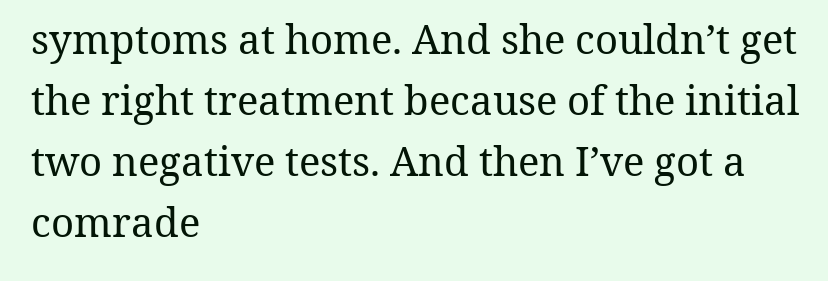symptoms at home. And she couldn’t get the right treatment because of the initial two negative tests. And then I’ve got a comrade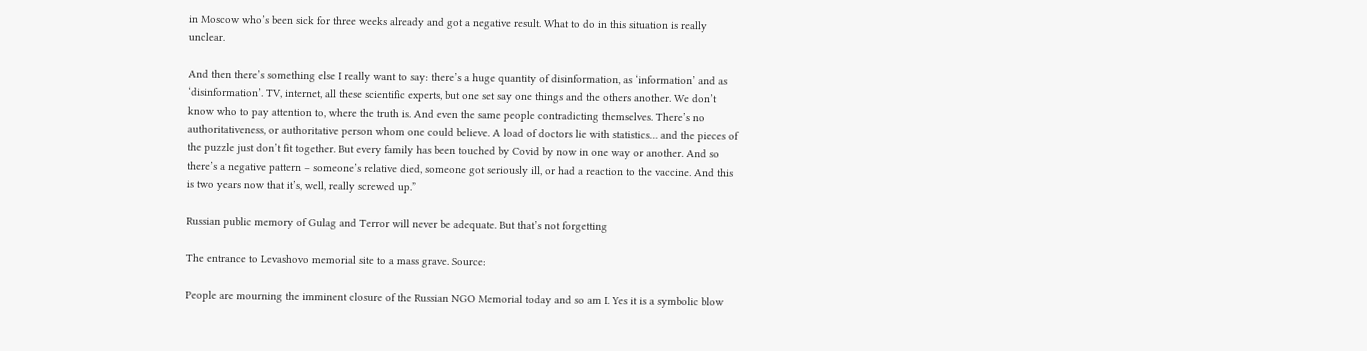in Moscow who’s been sick for three weeks already and got a negative result. What to do in this situation is really unclear.

And then there’s something else I really want to say: there’s a huge quantity of disinformation, as ‘information’ and as ‘disinformation’. TV, internet, all these scientific experts, but one set say one things and the others another. We don’t know who to pay attention to, where the truth is. And even the same people contradicting themselves. There’s no authoritativeness, or authoritative person whom one could believe. A load of doctors lie with statistics… and the pieces of the puzzle just don’t fit together. But every family has been touched by Covid by now in one way or another. And so there’s a negative pattern – someone’s relative died, someone got seriously ill, or had a reaction to the vaccine. And this is two years now that it’s, well, really screwed up.”

Russian public memory of Gulag and Terror will never be adequate. But that’s not forgetting

The entrance to Levashovo memorial site to a mass grave. Source:

People are mourning the imminent closure of the Russian NGO Memorial today and so am I. Yes it is a symbolic blow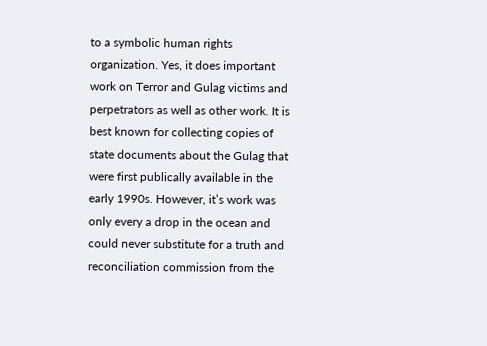to a symbolic human rights organization. Yes, it does important work on Terror and Gulag victims and perpetrators as well as other work. It is best known for collecting copies of state documents about the Gulag that were first publically available in the early 1990s. However, it’s work was only every a drop in the ocean and could never substitute for a truth and reconciliation commission from the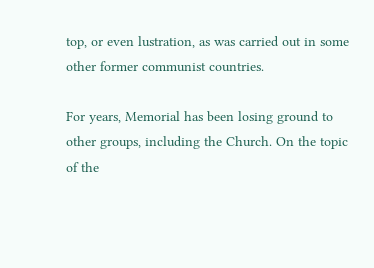top, or even lustration, as was carried out in some other former communist countries.

For years, Memorial has been losing ground to other groups, including the Church. On the topic of the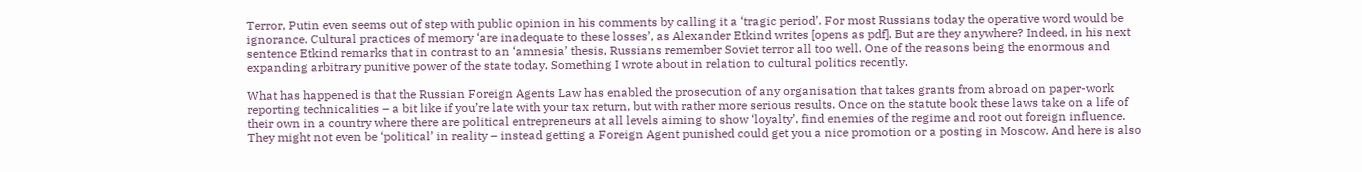Terror, Putin even seems out of step with public opinion in his comments by calling it a ‘tragic period’. For most Russians today the operative word would be ignorance. Cultural practices of memory ‘are inadequate to these losses’, as Alexander Etkind writes [opens as pdf]. But are they anywhere? Indeed, in his next sentence Etkind remarks that in contrast to an ‘amnesia’ thesis, Russians remember Soviet terror all too well. One of the reasons being the enormous and expanding arbitrary punitive power of the state today. Something I wrote about in relation to cultural politics recently.

What has happened is that the Russian Foreign Agents Law has enabled the prosecution of any organisation that takes grants from abroad on paper-work reporting technicalities – a bit like if you’re late with your tax return, but with rather more serious results. Once on the statute book these laws take on a life of their own in a country where there are political entrepreneurs at all levels aiming to show ‘loyalty’, find enemies of the regime and root out foreign influence. They might not even be ‘political’ in reality – instead getting a Foreign Agent punished could get you a nice promotion or a posting in Moscow. And here is also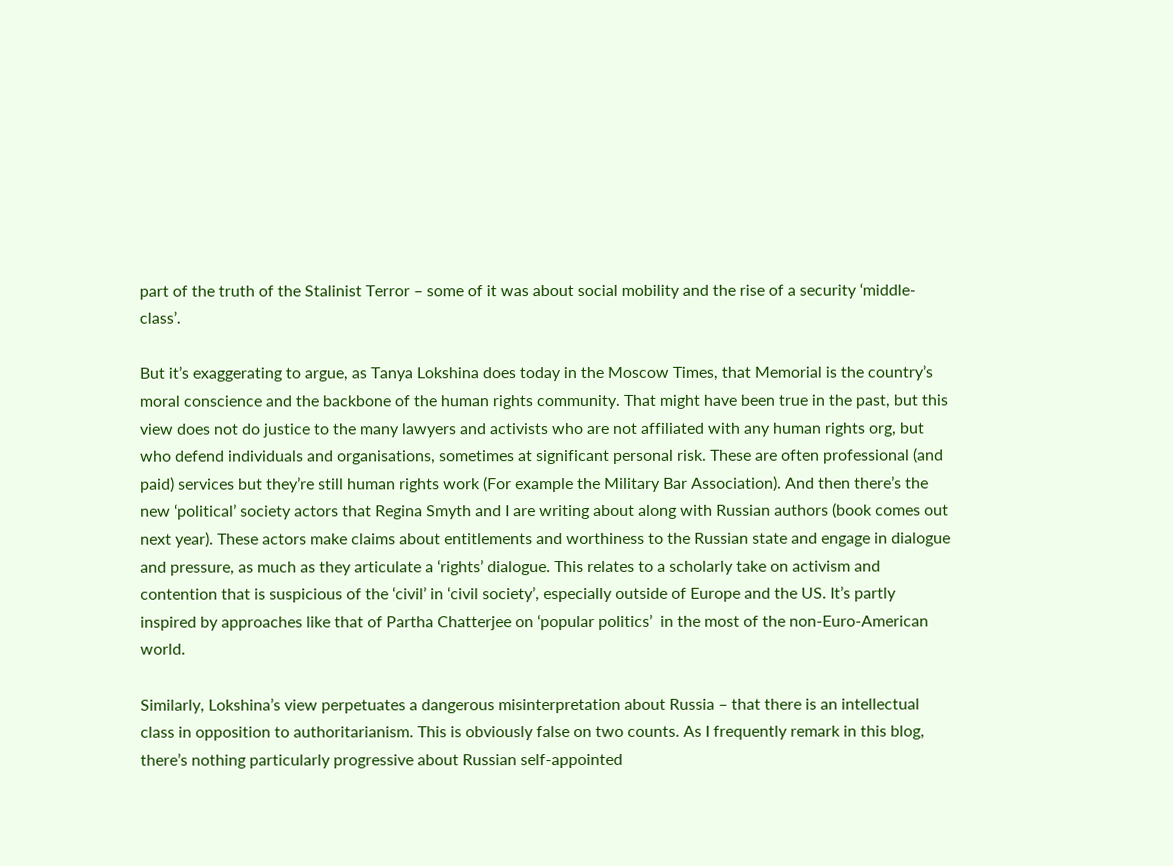part of the truth of the Stalinist Terror – some of it was about social mobility and the rise of a security ‘middle-class’.

But it’s exaggerating to argue, as Tanya Lokshina does today in the Moscow Times, that Memorial is the country’s moral conscience and the backbone of the human rights community. That might have been true in the past, but this view does not do justice to the many lawyers and activists who are not affiliated with any human rights org, but who defend individuals and organisations, sometimes at significant personal risk. These are often professional (and paid) services but they’re still human rights work (For example the Military Bar Association). And then there’s the new ‘political’ society actors that Regina Smyth and I are writing about along with Russian authors (book comes out next year). These actors make claims about entitlements and worthiness to the Russian state and engage in dialogue and pressure, as much as they articulate a ‘rights’ dialogue. This relates to a scholarly take on activism and contention that is suspicious of the ‘civil’ in ‘civil society’, especially outside of Europe and the US. It’s partly inspired by approaches like that of Partha Chatterjee on ‘popular politics’  in the most of the non-Euro-American world.

Similarly, Lokshina’s view perpetuates a dangerous misinterpretation about Russia – that there is an intellectual class in opposition to authoritarianism. This is obviously false on two counts. As I frequently remark in this blog, there’s nothing particularly progressive about Russian self-appointed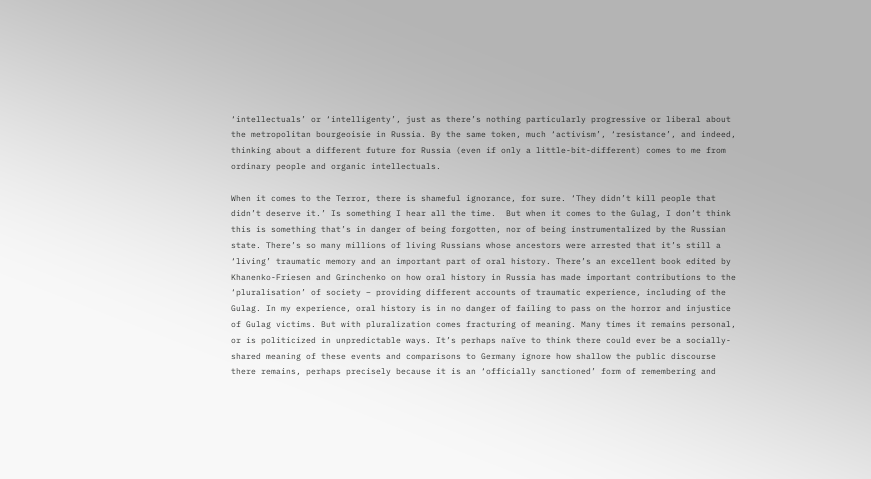‘intellectuals’ or ‘intelligenty’, just as there’s nothing particularly progressive or liberal about the metropolitan bourgeoisie in Russia. By the same token, much ‘activism’, ‘resistance’, and indeed, thinking about a different future for Russia (even if only a little-bit-different) comes to me from ordinary people and organic intellectuals.

When it comes to the Terror, there is shameful ignorance, for sure. ‘They didn’t kill people that didn’t deserve it.’ Is something I hear all the time.  But when it comes to the Gulag, I don’t think this is something that’s in danger of being forgotten, nor of being instrumentalized by the Russian state. There’s so many millions of living Russians whose ancestors were arrested that it’s still a ‘living’ traumatic memory and an important part of oral history. There’s an excellent book edited by Khanenko-Friesen and Grinchenko on how oral history in Russia has made important contributions to the ‘pluralisation’ of society – providing different accounts of traumatic experience, including of the Gulag. In my experience, oral history is in no danger of failing to pass on the horror and injustice of Gulag victims. But with pluralization comes fracturing of meaning. Many times it remains personal, or is politicized in unpredictable ways. It’s perhaps naïve to think there could ever be a socially-shared meaning of these events and comparisons to Germany ignore how shallow the public discourse there remains, perhaps precisely because it is an ‘officially sanctioned’ form of remembering and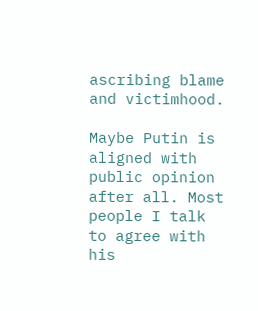ascribing blame and victimhood.

Maybe Putin is aligned with public opinion after all. Most people I talk to agree with his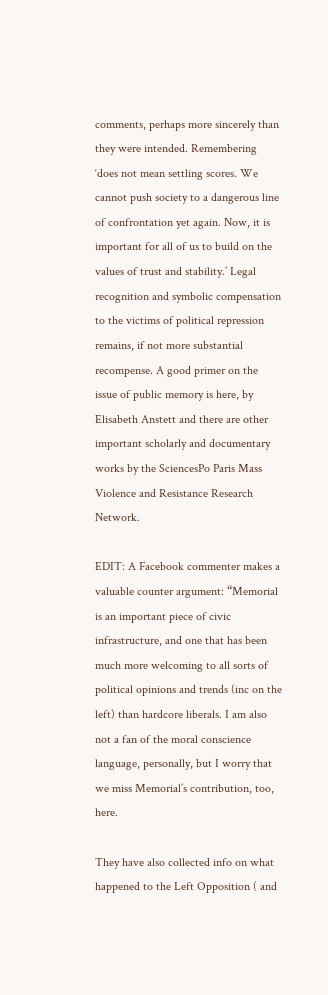comments, perhaps more sincerely than they were intended. Remembering ‘does not mean settling scores. We cannot push society to a dangerous line of confrontation yet again. Now, it is important for all of us to build on the values of trust and stability.’ Legal recognition and symbolic compensation to the victims of political repression remains, if not more substantial recompense. A good primer on the issue of public memory is here, by Elisabeth Anstett and there are other important scholarly and documentary works by the SciencesPo Paris Mass Violence and Resistance Research Network.

EDIT: A Facebook commenter makes a valuable counter argument: “Memorial is an important piece of civic infrastructure, and one that has been much more welcoming to all sorts of political opinions and trends (inc on the left) than hardcore liberals. I am also not a fan of the moral conscience language, personally, but I worry that we miss Memorial’s contribution, too, here.

They have also collected info on what happened to the Left Opposition ( and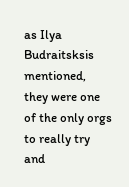as Ilya Budraitsksis mentioned, they were one of the only orgs to really try and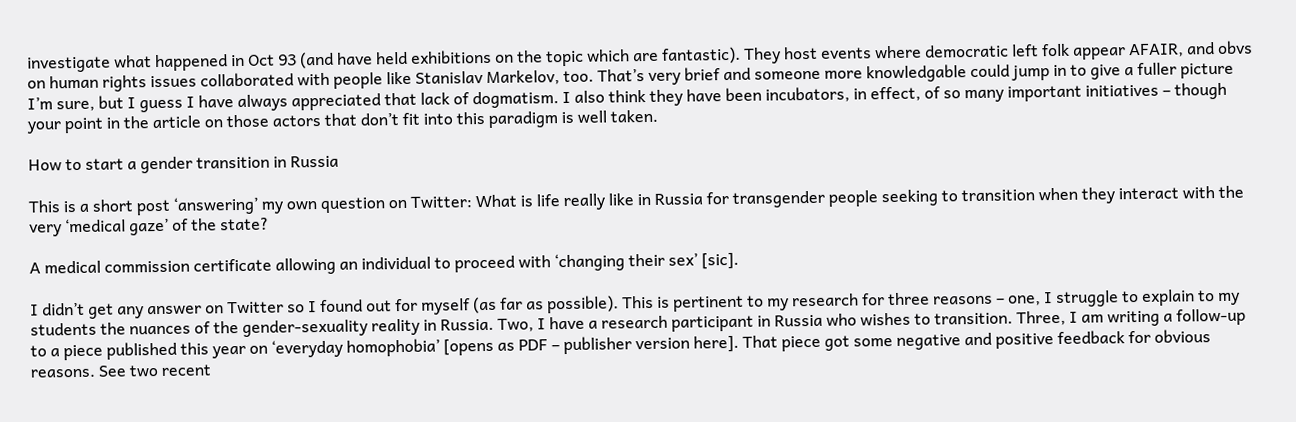investigate what happened in Oct 93 (and have held exhibitions on the topic which are fantastic). They host events where democratic left folk appear AFAIR, and obvs on human rights issues collaborated with people like Stanislav Markelov, too. That’s very brief and someone more knowledgable could jump in to give a fuller picture I’m sure, but I guess I have always appreciated that lack of dogmatism. I also think they have been incubators, in effect, of so many important initiatives – though your point in the article on those actors that don’t fit into this paradigm is well taken.

How to start a gender transition in Russia

This is a short post ‘answering’ my own question on Twitter: What is life really like in Russia for transgender people seeking to transition when they interact with the very ‘medical gaze’ of the state?

A medical commission certificate allowing an individual to proceed with ‘changing their sex’ [sic].

I didn’t get any answer on Twitter so I found out for myself (as far as possible). This is pertinent to my research for three reasons – one, I struggle to explain to my students the nuances of the gender-sexuality reality in Russia. Two, I have a research participant in Russia who wishes to transition. Three, I am writing a follow-up to a piece published this year on ‘everyday homophobia’ [opens as PDF – publisher version here]. That piece got some negative and positive feedback for obvious reasons. See two recent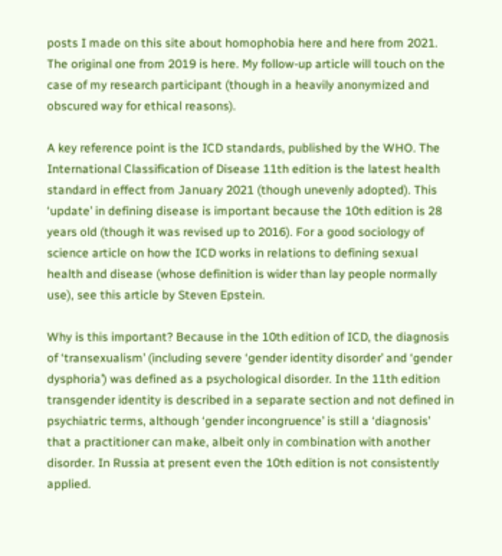posts I made on this site about homophobia here and here from 2021. The original one from 2019 is here. My follow-up article will touch on the case of my research participant (though in a heavily anonymized and obscured way for ethical reasons).

A key reference point is the ICD standards, published by the WHO. The International Classification of Disease 11th edition is the latest health standard in effect from January 2021 (though unevenly adopted). This ‘update’ in defining disease is important because the 10th edition is 28 years old (though it was revised up to 2016). For a good sociology of science article on how the ICD works in relations to defining sexual health and disease (whose definition is wider than lay people normally use), see this article by Steven Epstein.

Why is this important? Because in the 10th edition of ICD, the diagnosis of ‘transexualism’ (including severe ‘gender identity disorder’ and ‘gender dysphoria’) was defined as a psychological disorder. In the 11th edition transgender identity is described in a separate section and not defined in psychiatric terms, although ‘gender incongruence’ is still a ‘diagnosis’ that a practitioner can make, albeit only in combination with another disorder. In Russia at present even the 10th edition is not consistently applied.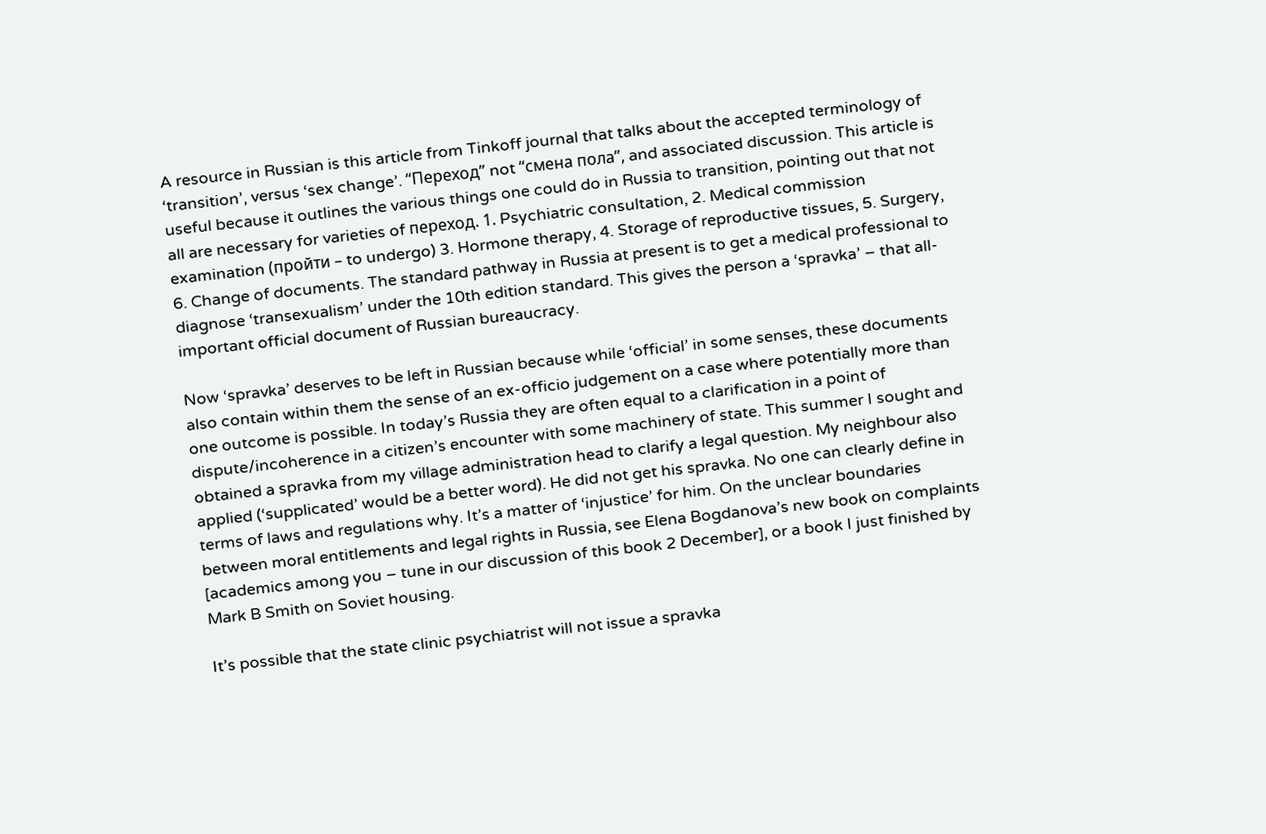A resource in Russian is this article from Tinkoff journal that talks about the accepted terminology of ‘transition’, versus ‘sex change’. “Переход” not “смена пола”, and associated discussion. This article is useful because it outlines the various things one could do in Russia to transition, pointing out that not all are necessary for varieties of переход. 1. Psychiatric consultation, 2. Medical commission examination (пройти – to undergo) 3. Hormone therapy, 4. Storage of reproductive tissues, 5. Surgery, 6. Change of documents. The standard pathway in Russia at present is to get a medical professional to diagnose ‘transexualism’ under the 10th edition standard. This gives the person a ‘spravka’ – that all-important official document of Russian bureaucracy.

Now ‘spravka’ deserves to be left in Russian because while ‘official’ in some senses, these documents also contain within them the sense of an ex-officio judgement on a case where potentially more than one outcome is possible. In today’s Russia they are often equal to a clarification in a point of dispute/incoherence in a citizen’s encounter with some machinery of state. This summer I sought and obtained a spravka from my village administration head to clarify a legal question. My neighbour also applied (‘supplicated’ would be a better word). He did not get his spravka. No one can clearly define in terms of laws and regulations why. It’s a matter of ‘injustice’ for him. On the unclear boundaries between moral entitlements and legal rights in Russia, see Elena Bogdanova’s new book on complaints [academics among you – tune in our discussion of this book 2 December], or a book I just finished by Mark B Smith on Soviet housing.

It’s possible that the state clinic psychiatrist will not issue a spravka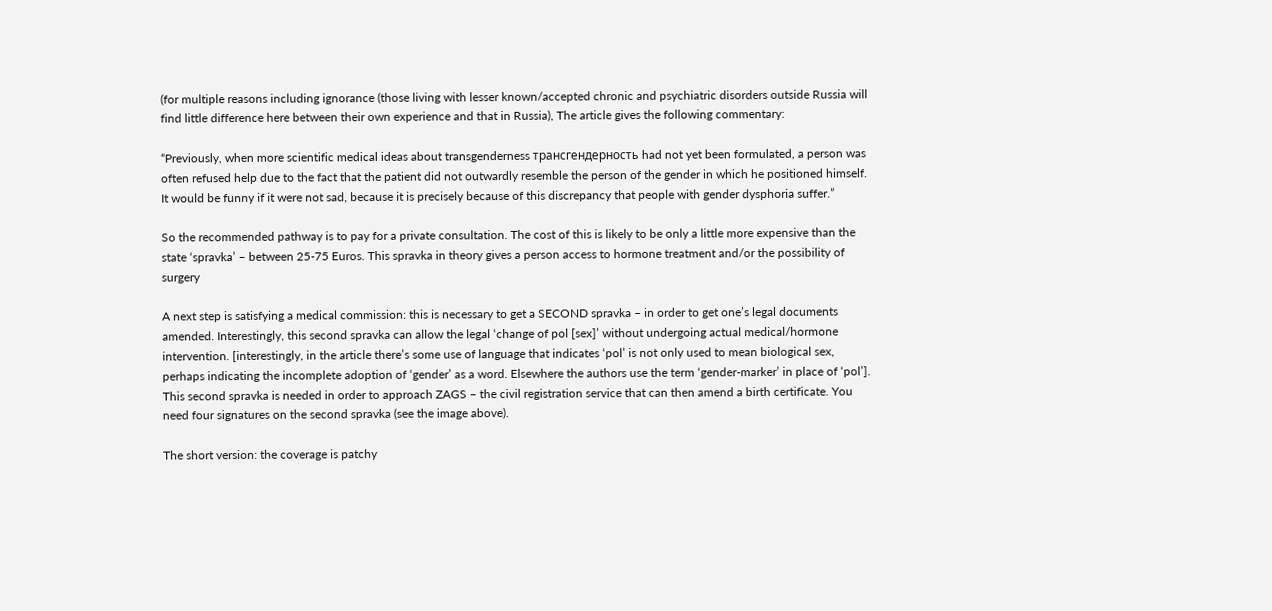(for multiple reasons including ignorance (those living with lesser known/accepted chronic and psychiatric disorders outside Russia will find little difference here between their own experience and that in Russia), The article gives the following commentary:

“Previously, when more scientific medical ideas about transgenderness трансгендерность had not yet been formulated, a person was often refused help due to the fact that the patient did not outwardly resemble the person of the gender in which he positioned himself. It would be funny if it were not sad, because it is precisely because of this discrepancy that people with gender dysphoria suffer.”

So the recommended pathway is to pay for a private consultation. The cost of this is likely to be only a little more expensive than the state ‘spravka’ – between 25-75 Euros. This spravka in theory gives a person access to hormone treatment and/or the possibility of surgery

A next step is satisfying a medical commission: this is necessary to get a SECOND spravka – in order to get one’s legal documents amended. Interestingly, this second spravka can allow the legal ‘change of pol [sex]’ without undergoing actual medical/hormone intervention. [interestingly, in the article there’s some use of language that indicates ‘pol’ is not only used to mean biological sex, perhaps indicating the incomplete adoption of ‘gender’ as a word. Elsewhere the authors use the term ‘gender-marker’ in place of ‘pol’]. This second spravka is needed in order to approach ZAGS – the civil registration service that can then amend a birth certificate. You need four signatures on the second spravka (see the image above).

The short version: the coverage is patchy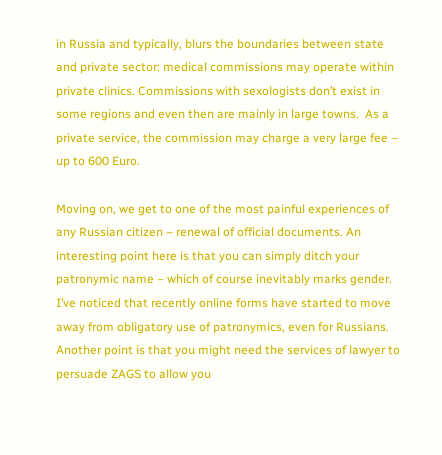in Russia and typically, blurs the boundaries between state and private sector: medical commissions may operate within private clinics. Commissions with sexologists don’t exist in some regions and even then are mainly in large towns.  As a private service, the commission may charge a very large fee – up to 600 Euro.

Moving on, we get to one of the most painful experiences of any Russian citizen – renewal of official documents. An interesting point here is that you can simply ditch your patronymic name – which of course inevitably marks gender. I’ve noticed that recently online forms have started to move away from obligatory use of patronymics, even for Russians. Another point is that you might need the services of lawyer to persuade ZAGS to allow you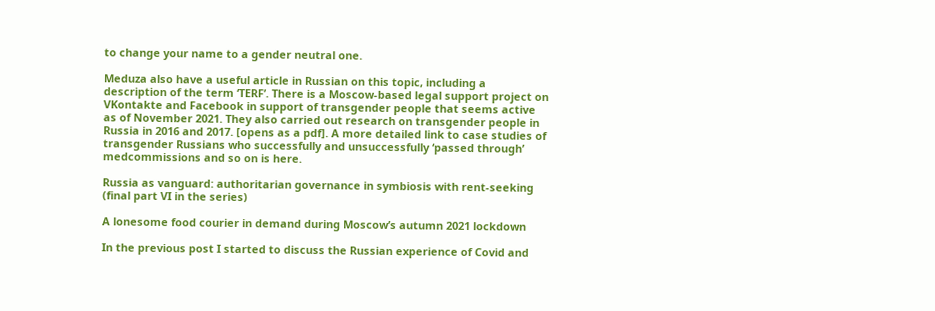to change your name to a gender neutral one.

Meduza also have a useful article in Russian on this topic, including a description of the term ‘TERF’. There is a Moscow-based legal support project on VKontakte and Facebook in support of transgender people that seems active as of November 2021. They also carried out research on transgender people in Russia in 2016 and 2017. [opens as a pdf]. A more detailed link to case studies of transgender Russians who successfully and unsuccessfully ‘passed through’ medcommissions and so on is here.

Russia as vanguard: authoritarian governance in symbiosis with rent-seeking (final part VI in the series)

A lonesome food courier in demand during Moscow’s autumn 2021 lockdown

In the previous post I started to discuss the Russian experience of Covid and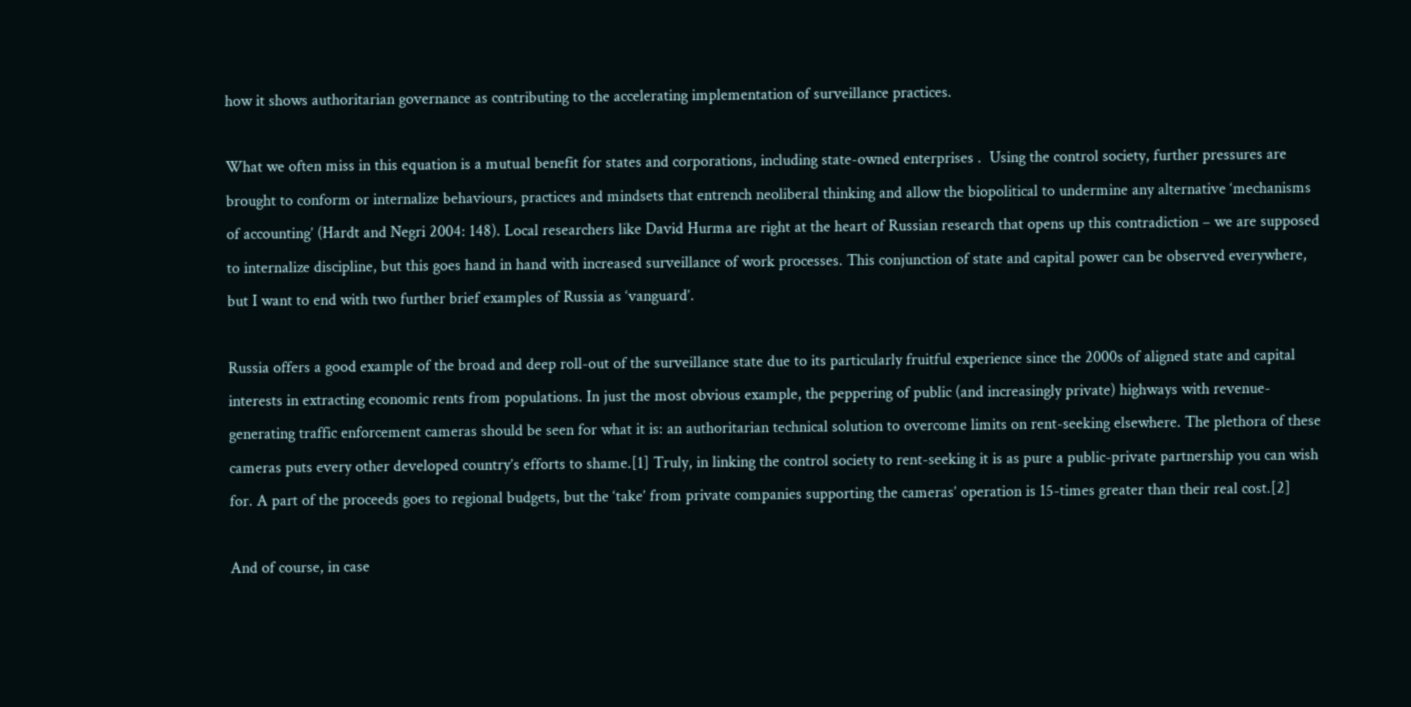how it shows authoritarian governance as contributing to the accelerating implementation of surveillance practices.

What we often miss in this equation is a mutual benefit for states and corporations, including state-owned enterprises .  Using the control society, further pressures are brought to conform or internalize behaviours, practices and mindsets that entrench neoliberal thinking and allow the biopolitical to undermine any alternative ‘mechanisms of accounting’ (Hardt and Negri 2004: 148). Local researchers like David Hurma are right at the heart of Russian research that opens up this contradiction – we are supposed to internalize discipline, but this goes hand in hand with increased surveillance of work processes. This conjunction of state and capital power can be observed everywhere, but I want to end with two further brief examples of Russia as ‘vanguard’.

Russia offers a good example of the broad and deep roll-out of the surveillance state due to its particularly fruitful experience since the 2000s of aligned state and capital interests in extracting economic rents from populations. In just the most obvious example, the peppering of public (and increasingly private) highways with revenue-generating traffic enforcement cameras should be seen for what it is: an authoritarian technical solution to overcome limits on rent-seeking elsewhere. The plethora of these cameras puts every other developed country’s efforts to shame.[1] Truly, in linking the control society to rent-seeking it is as pure a public-private partnership you can wish for. A part of the proceeds goes to regional budgets, but the ‘take’ from private companies supporting the cameras’ operation is 15-times greater than their real cost.[2]

And of course, in case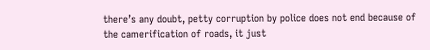there’s any doubt, petty corruption by police does not end because of the camerification of roads, it just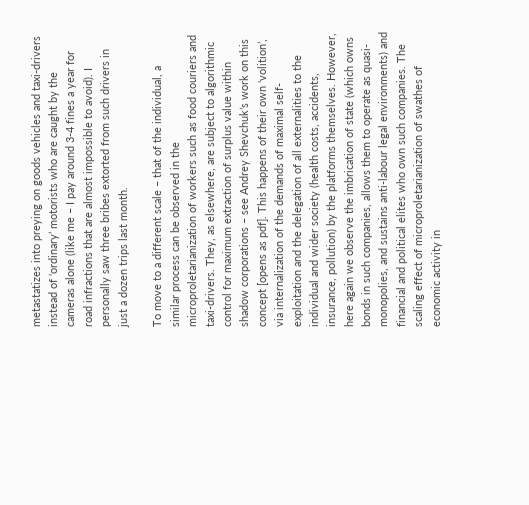metastatizes into preying on goods vehicles and taxi-drivers instead of ‘ordinary’ motorists who are caught by the cameras alone (like me – I pay around 3-4 fines a year for road infractions that are almost impossible to avoid). I personally saw three bribes extorted from such drivers in just a dozen trips last month.

To move to a different scale – that of the individual, a similar process can be observed in the microproletarianization of workers such as food couriers and taxi-drivers. They, as elsewhere, are subject to algorithmic control for maximum extraction of surplus value within shadow corporations – see Andrey Shevchuk’s work on this concept [opens as pdf]. This happens of their own ‘volition’, via internalization of the demands of maximal self-exploitation and the delegation of all externalities to the individual and wider society (health costs, accidents, insurance, pollution) by the platforms themselves. However, here again we observe the imbrication of state (which owns bonds in such companies, allows them to operate as quasi-monopolies, and sustains anti-labour legal environments) and financial and political elites who own such companies. The scaling effect of microproletarianization of swathes of economic activity in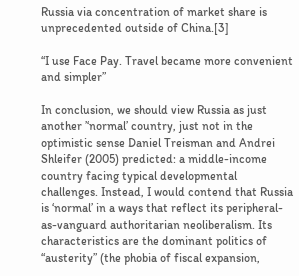Russia via concentration of market share is unprecedented outside of China.[3]

“I use Face Pay. Travel became more convenient and simpler”

In conclusion, we should view Russia as just another ’‘normal’ country, just not in the optimistic sense Daniel Treisman and Andrei Shleifer (2005) predicted: a middle-income country facing typical developmental challenges. Instead, I would contend that Russia is ‘normal’ in a ways that reflect its peripheral-as-vanguard authoritarian neoliberalism. Its characteristics are the dominant politics of “austerity” (the phobia of fiscal expansion,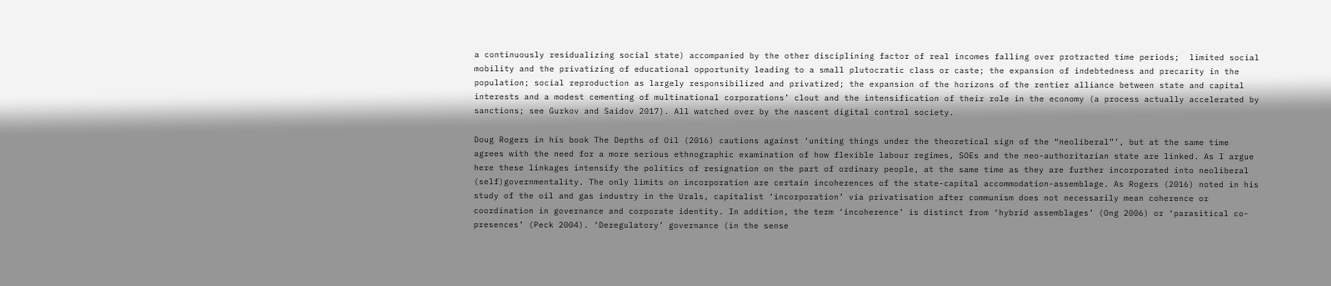a continuously residualizing social state) accompanied by the other disciplining factor of real incomes falling over protracted time periods;  limited social mobility and the privatizing of educational opportunity leading to a small plutocratic class or caste; the expansion of indebtedness and precarity in the population; social reproduction as largely responsibilized and privatized; the expansion of the horizons of the rentier alliance between state and capital interests and a modest cementing of multinational corporations’ clout and the intensification of their role in the economy (a process actually accelerated by sanctions; see Gurkov and Saidov 2017). All watched over by the nascent digital control society.

Doug Rogers in his book The Depths of Oil (2016) cautions against ‘uniting things under the theoretical sign of the “neoliberal”’, but at the same time agrees with the need for a more serious ethnographic examination of how flexible labour regimes, SOEs and the neo-authoritarian state are linked. As I argue here these linkages intensify the politics of resignation on the part of ordinary people, at the same time as they are further incorporated into neoliberal (self)governmentality. The only limits on incorporation are certain incoherences of the state-capital accommodation-assemblage. As Rogers (2016) noted in his study of the oil and gas industry in the Urals, capitalist ‘incorporation’ via privatisation after communism does not necessarily mean coherence or coordination in governance and corporate identity. In addition, the term ‘incoherence’ is distinct from ‘hybrid assemblages’ (Ong 2006) or ‘parasitical co-presences’ (Peck 2004). ‘Deregulatory’ governance (in the sense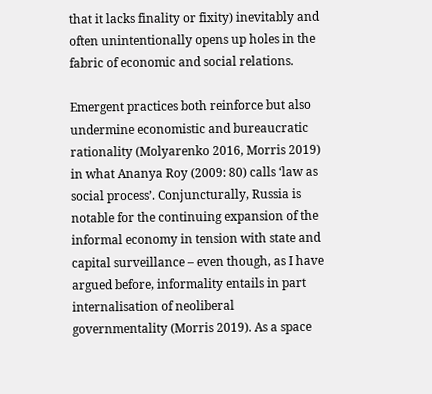that it lacks finality or fixity) inevitably and often unintentionally opens up holes in the fabric of economic and social relations.

Emergent practices both reinforce but also undermine economistic and bureaucratic rationality (Molyarenko 2016, Morris 2019) in what Ananya Roy (2009: 80) calls ‘law as social process’. Conjuncturally, Russia is notable for the continuing expansion of the informal economy in tension with state and capital surveillance – even though, as I have argued before, informality entails in part internalisation of neoliberal governmentality (Morris 2019). As a space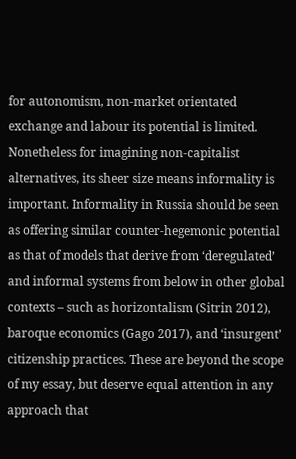for autonomism, non-market orientated exchange and labour its potential is limited. Nonetheless for imagining non-capitalist alternatives, its sheer size means informality is important. Informality in Russia should be seen as offering similar counter-hegemonic potential as that of models that derive from ‘deregulated’ and informal systems from below in other global contexts – such as horizontalism (Sitrin 2012), baroque economics (Gago 2017), and ‘insurgent’ citizenship practices. These are beyond the scope of my essay, but deserve equal attention in any approach that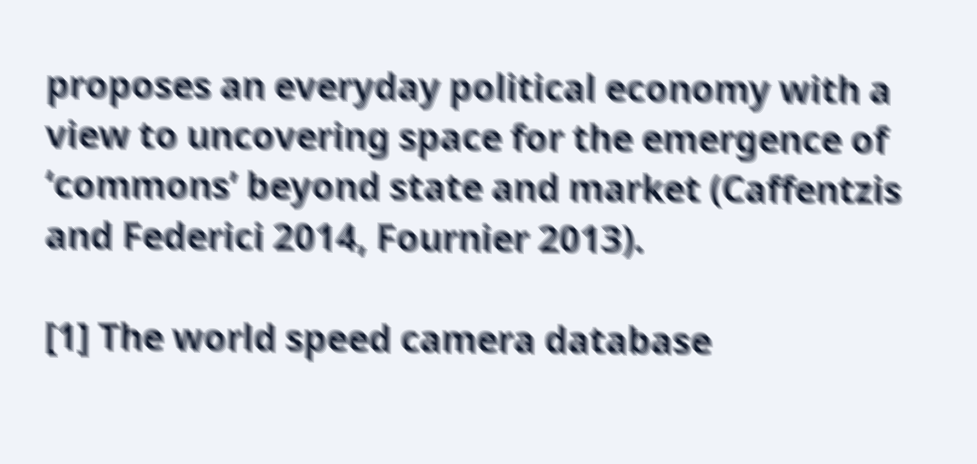proposes an everyday political economy with a view to uncovering space for the emergence of ‘commons’ beyond state and market (Caffentzis and Federici 2014, Fournier 2013).

[1] The world speed camera database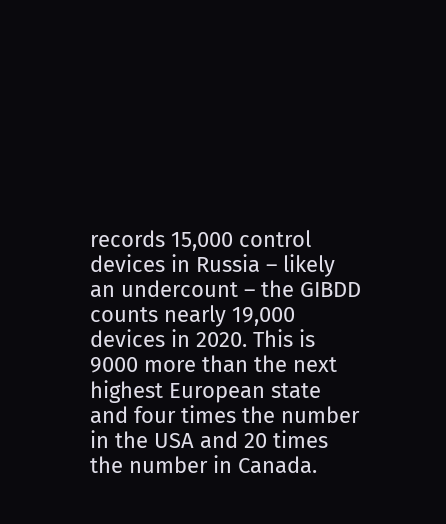records 15,000 control devices in Russia – likely an undercount – the GIBDD counts nearly 19,000 devices in 2020. This is 9000 more than the next highest European state and four times the number in the USA and 20 times the number in Canada.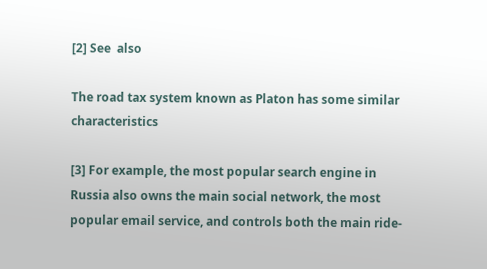[2] See  also

The road tax system known as Platon has some similar characteristics

[3] For example, the most popular search engine in Russia also owns the main social network, the most popular email service, and controls both the main ride-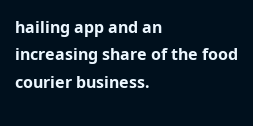hailing app and an increasing share of the food courier business.